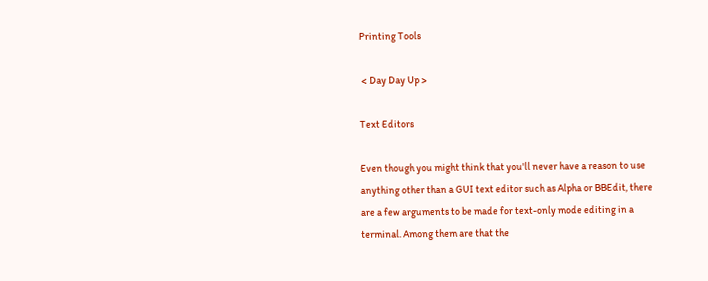Printing Tools

 < Day Day Up >

Text Editors

Even though you might think that you'll never have a reason to use anything other than a GUI text editor such as Alpha or BBEdit, there are a few arguments to be made for text-only mode editing in a terminal. Among them are that the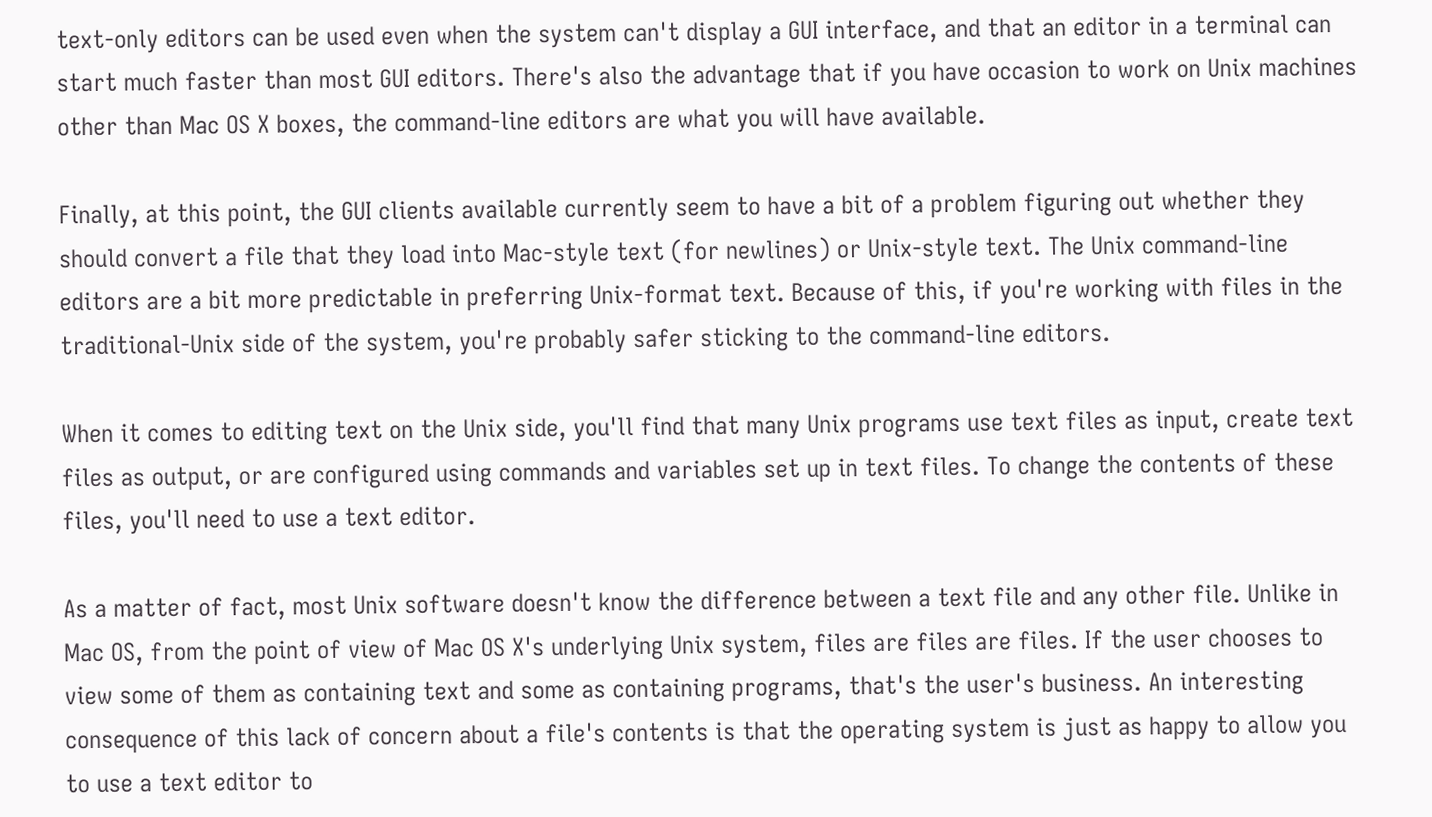text-only editors can be used even when the system can't display a GUI interface, and that an editor in a terminal can start much faster than most GUI editors. There's also the advantage that if you have occasion to work on Unix machines other than Mac OS X boxes, the command-line editors are what you will have available.

Finally, at this point, the GUI clients available currently seem to have a bit of a problem figuring out whether they should convert a file that they load into Mac-style text (for newlines) or Unix-style text. The Unix command-line editors are a bit more predictable in preferring Unix-format text. Because of this, if you're working with files in the traditional-Unix side of the system, you're probably safer sticking to the command-line editors.

When it comes to editing text on the Unix side, you'll find that many Unix programs use text files as input, create text files as output, or are configured using commands and variables set up in text files. To change the contents of these files, you'll need to use a text editor.

As a matter of fact, most Unix software doesn't know the difference between a text file and any other file. Unlike in Mac OS, from the point of view of Mac OS X's underlying Unix system, files are files are files. If the user chooses to view some of them as containing text and some as containing programs, that's the user's business. An interesting consequence of this lack of concern about a file's contents is that the operating system is just as happy to allow you to use a text editor to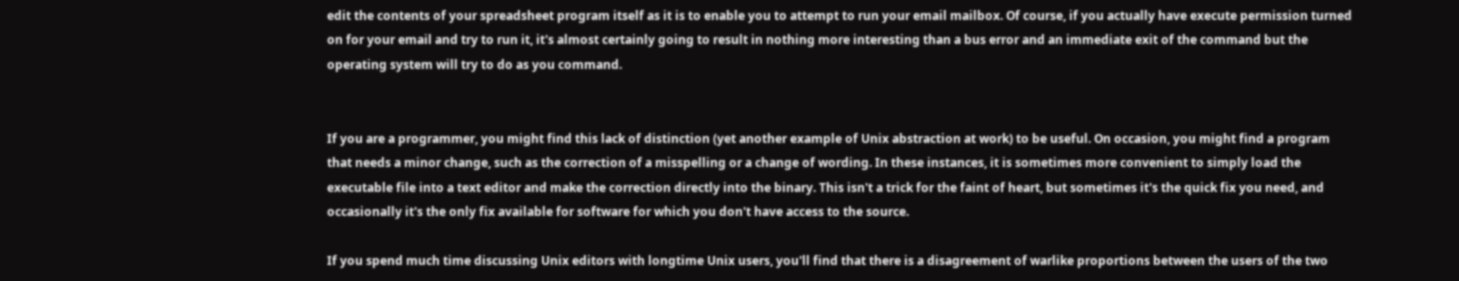edit the contents of your spreadsheet program itself as it is to enable you to attempt to run your email mailbox. Of course, if you actually have execute permission turned on for your email and try to run it, it's almost certainly going to result in nothing more interesting than a bus error and an immediate exit of the command but the operating system will try to do as you command.


If you are a programmer, you might find this lack of distinction (yet another example of Unix abstraction at work) to be useful. On occasion, you might find a program that needs a minor change, such as the correction of a misspelling or a change of wording. In these instances, it is sometimes more convenient to simply load the executable file into a text editor and make the correction directly into the binary. This isn't a trick for the faint of heart, but sometimes it's the quick fix you need, and occasionally it's the only fix available for software for which you don't have access to the source.

If you spend much time discussing Unix editors with longtime Unix users, you'll find that there is a disagreement of warlike proportions between the users of the two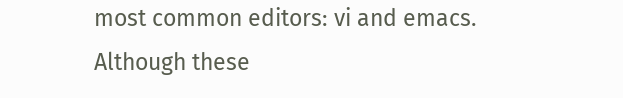most common editors: vi and emacs. Although these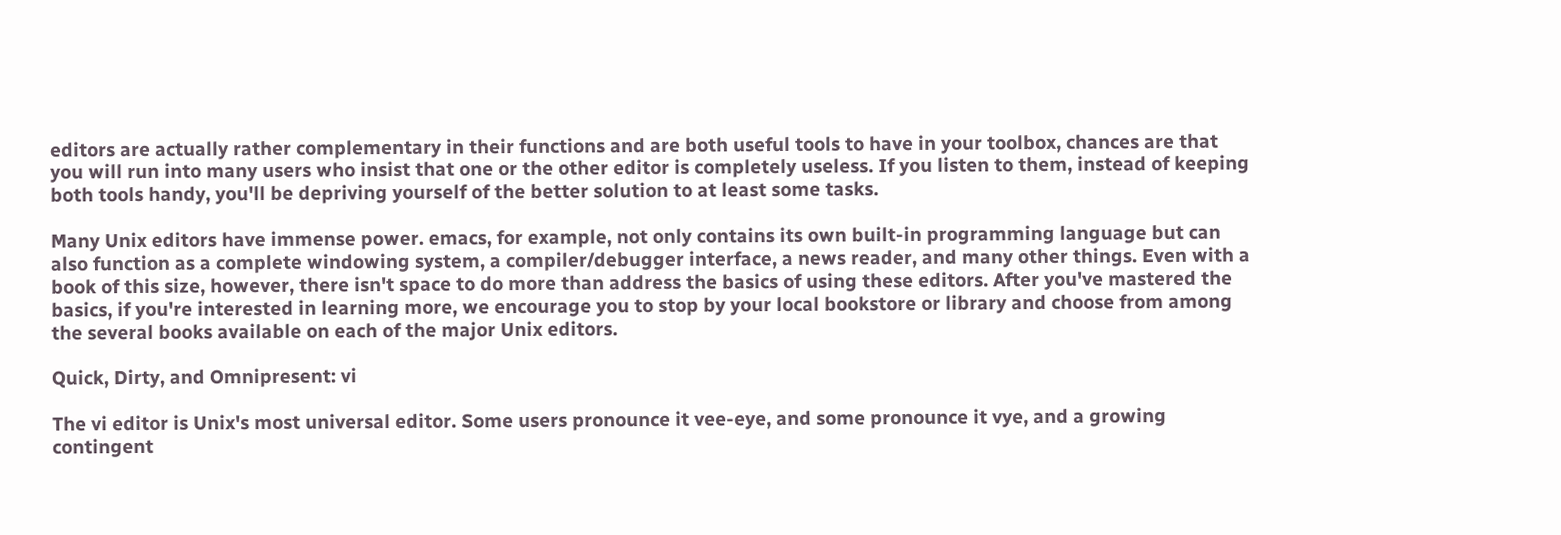editors are actually rather complementary in their functions and are both useful tools to have in your toolbox, chances are that you will run into many users who insist that one or the other editor is completely useless. If you listen to them, instead of keeping both tools handy, you'll be depriving yourself of the better solution to at least some tasks.

Many Unix editors have immense power. emacs, for example, not only contains its own built-in programming language but can also function as a complete windowing system, a compiler/debugger interface, a news reader, and many other things. Even with a book of this size, however, there isn't space to do more than address the basics of using these editors. After you've mastered the basics, if you're interested in learning more, we encourage you to stop by your local bookstore or library and choose from among the several books available on each of the major Unix editors.

Quick, Dirty, and Omnipresent: vi

The vi editor is Unix's most universal editor. Some users pronounce it vee-eye, and some pronounce it vye, and a growing contingent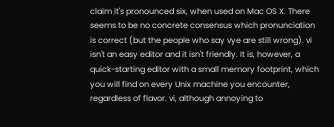claim it's pronounced six, when used on Mac OS X. There seems to be no concrete consensus which pronunciation is correct (but the people who say vye are still wrong). vi isn't an easy editor and it isn't friendly. It is, however, a quick-starting editor with a small memory footprint, which you will find on every Unix machine you encounter, regardless of flavor. vi, although annoying to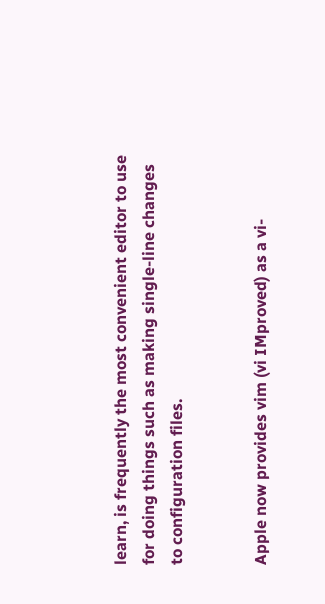learn, is frequently the most convenient editor to use for doing things such as making single-line changes to configuration files.


Apple now provides vim (vi IMproved) as a vi-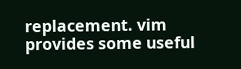replacement. vim provides some useful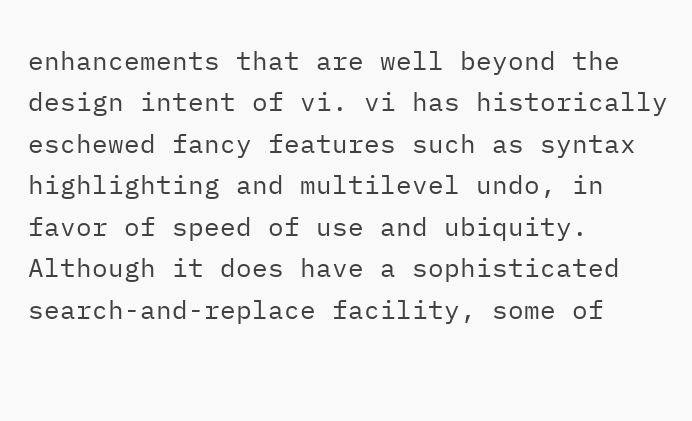enhancements that are well beyond the design intent of vi. vi has historically eschewed fancy features such as syntax highlighting and multilevel undo, in favor of speed of use and ubiquity. Although it does have a sophisticated search-and-replace facility, some of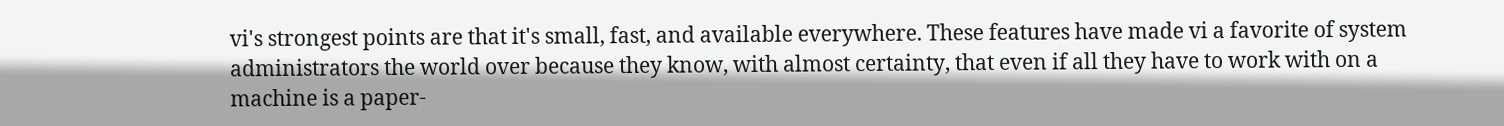vi's strongest points are that it's small, fast, and available everywhere. These features have made vi a favorite of system administrators the world over because they know, with almost certainty, that even if all they have to work with on a machine is a paper-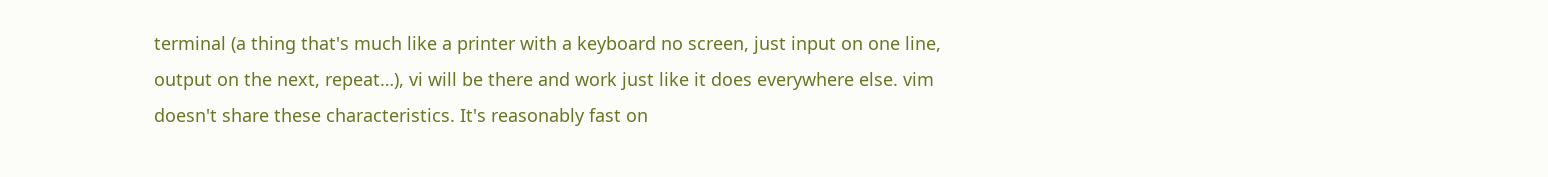terminal (a thing that's much like a printer with a keyboard no screen, just input on one line, output on the next, repeat…), vi will be there and work just like it does everywhere else. vim doesn't share these characteristics. It's reasonably fast on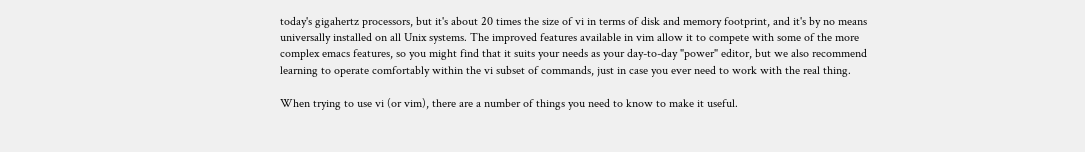today's gigahertz processors, but it's about 20 times the size of vi in terms of disk and memory footprint, and it's by no means universally installed on all Unix systems. The improved features available in vim allow it to compete with some of the more complex emacs features, so you might find that it suits your needs as your day-to-day "power" editor, but we also recommend learning to operate comfortably within the vi subset of commands, just in case you ever need to work with the real thing.

When trying to use vi (or vim), there are a number of things you need to know to make it useful.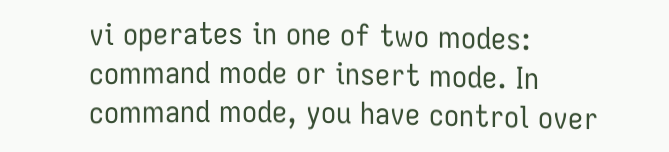vi operates in one of two modes: command mode or insert mode. In command mode, you have control over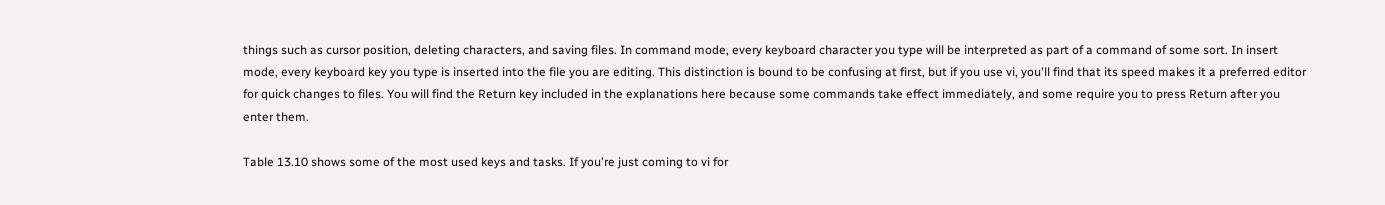things such as cursor position, deleting characters, and saving files. In command mode, every keyboard character you type will be interpreted as part of a command of some sort. In insert mode, every keyboard key you type is inserted into the file you are editing. This distinction is bound to be confusing at first, but if you use vi, you'll find that its speed makes it a preferred editor for quick changes to files. You will find the Return key included in the explanations here because some commands take effect immediately, and some require you to press Return after you enter them.

Table 13.10 shows some of the most used keys and tasks. If you're just coming to vi for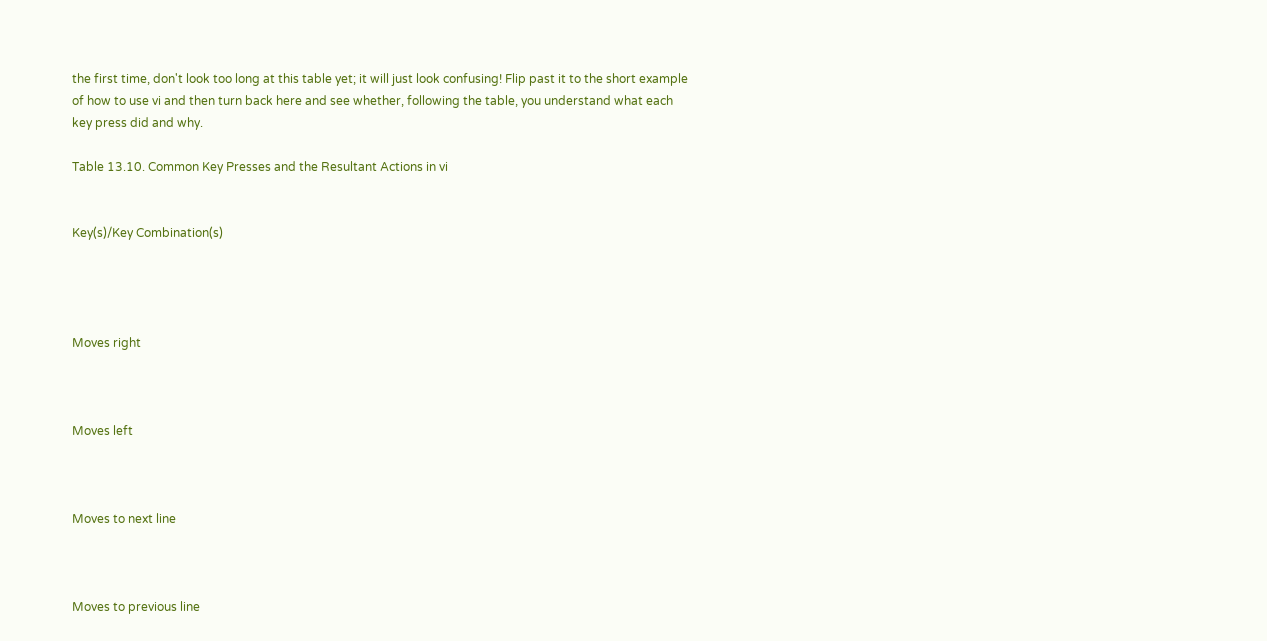the first time, don't look too long at this table yet; it will just look confusing! Flip past it to the short example of how to use vi and then turn back here and see whether, following the table, you understand what each key press did and why.

Table 13.10. Common Key Presses and the Resultant Actions in vi


Key(s)/Key Combination(s)




Moves right



Moves left



Moves to next line



Moves to previous line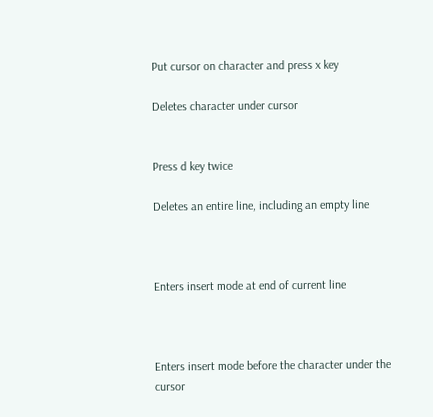Put cursor on character and press x key

Deletes character under cursor


Press d key twice

Deletes an entire line, including an empty line



Enters insert mode at end of current line



Enters insert mode before the character under the cursor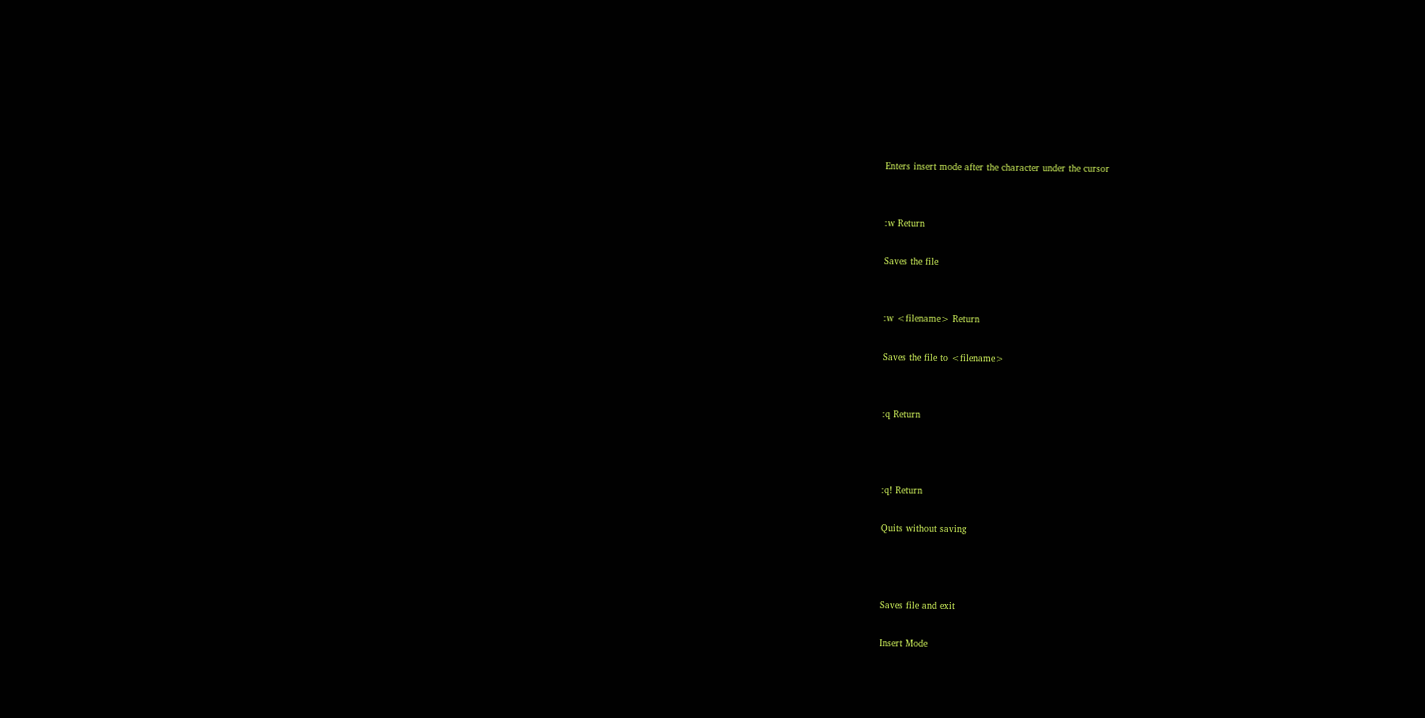Enters insert mode after the character under the cursor


:w Return

Saves the file


:w <filename> Return

Saves the file to <filename>


:q Return



:q! Return

Quits without saving



Saves file and exit

Insert Mode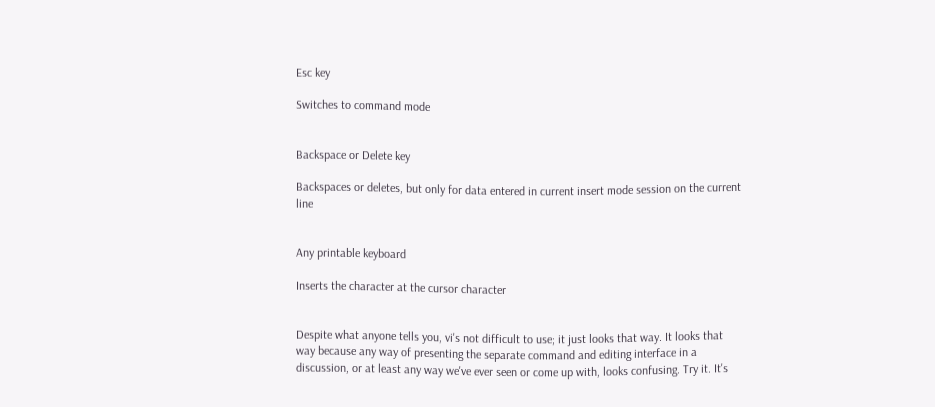Esc key

Switches to command mode


Backspace or Delete key

Backspaces or deletes, but only for data entered in current insert mode session on the current line


Any printable keyboard

Inserts the character at the cursor character


Despite what anyone tells you, vi's not difficult to use; it just looks that way. It looks that way because any way of presenting the separate command and editing interface in a discussion, or at least any way we've ever seen or come up with, looks confusing. Try it. It's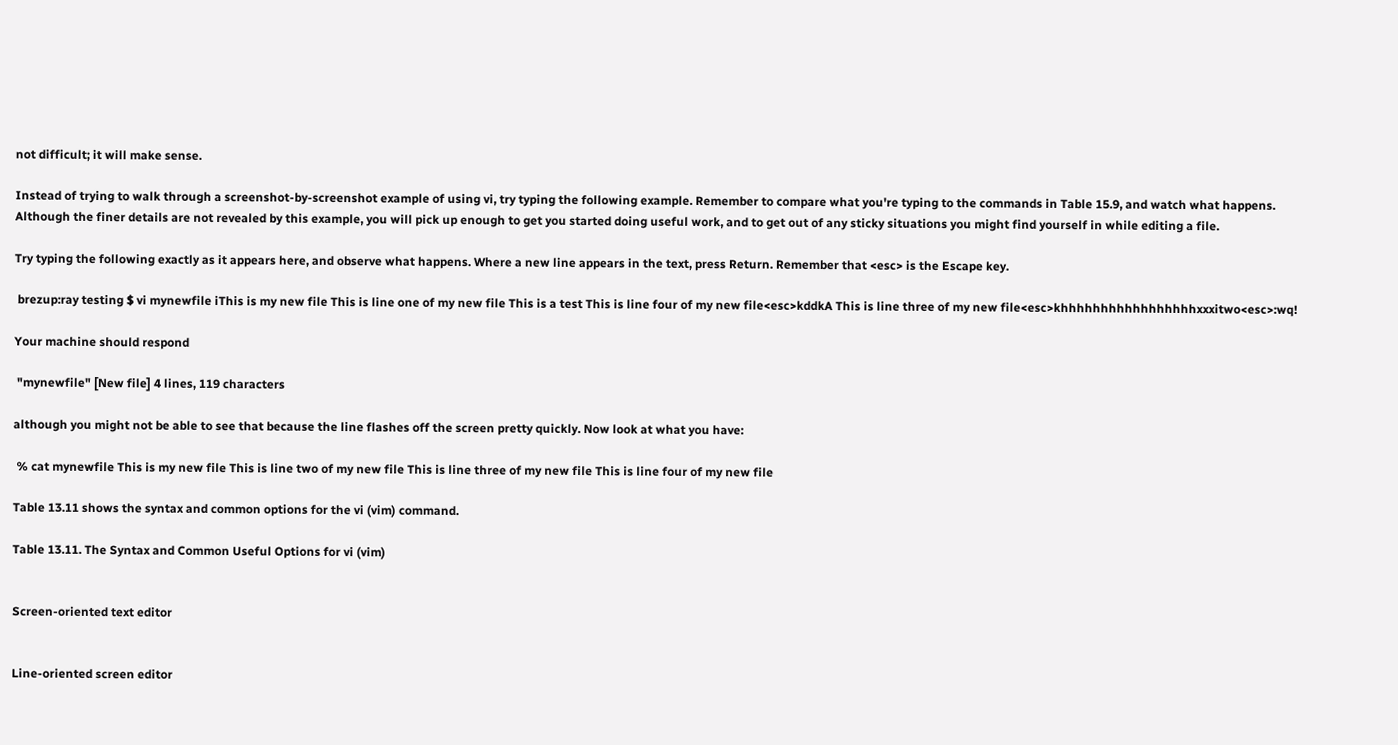not difficult; it will make sense.

Instead of trying to walk through a screenshot-by-screenshot example of using vi, try typing the following example. Remember to compare what you're typing to the commands in Table 15.9, and watch what happens. Although the finer details are not revealed by this example, you will pick up enough to get you started doing useful work, and to get out of any sticky situations you might find yourself in while editing a file.

Try typing the following exactly as it appears here, and observe what happens. Where a new line appears in the text, press Return. Remember that <esc> is the Escape key.

 brezup:ray testing $ vi mynewfile iThis is my new file This is line one of my new file This is a test This is line four of my new file<esc>kddkA This is line three of my new file<esc>khhhhhhhhhhhhhhhhhxxxitwo<esc>:wq!

Your machine should respond

 "mynewfile" [New file] 4 lines, 119 characters

although you might not be able to see that because the line flashes off the screen pretty quickly. Now look at what you have:

 % cat mynewfile This is my new file This is line two of my new file This is line three of my new file This is line four of my new file

Table 13.11 shows the syntax and common options for the vi (vim) command.

Table 13.11. The Syntax and Common Useful Options for vi (vim)


Screen-oriented text editor


Line-oriented screen editor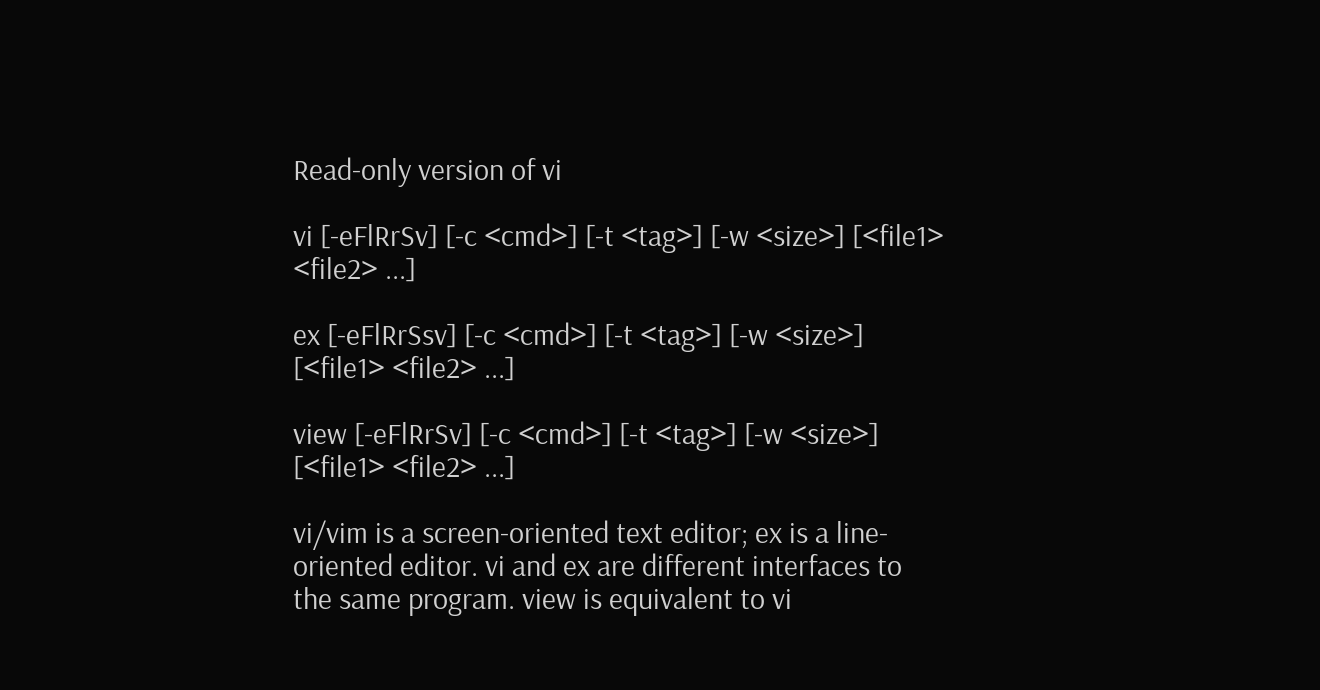Read-only version of vi

vi [-eFlRrSv] [-c <cmd>] [-t <tag>] [-w <size>] [<file1> <file2> ...]

ex [-eFlRrSsv] [-c <cmd>] [-t <tag>] [-w <size>] [<file1> <file2> ...]

view [-eFlRrSv] [-c <cmd>] [-t <tag>] [-w <size>] [<file1> <file2> ...]

vi/vim is a screen-oriented text editor; ex is a line-oriented editor. vi and ex are different interfaces to the same program. view is equivalent to vi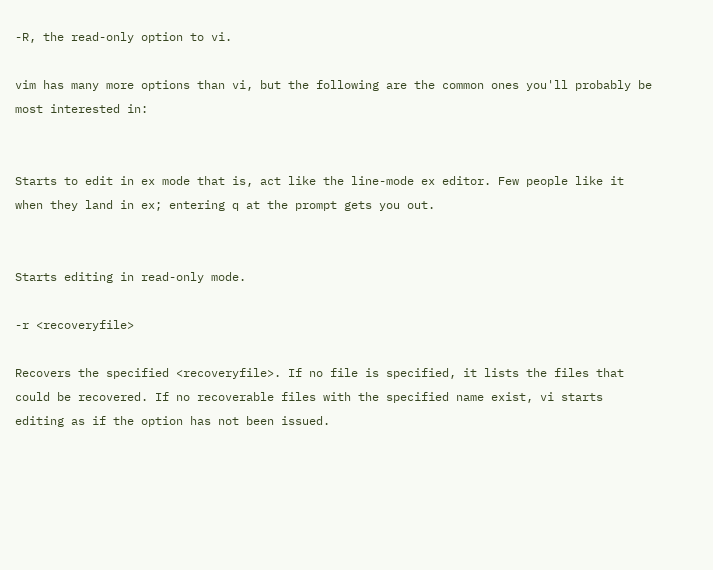-R, the read-only option to vi.

vim has many more options than vi, but the following are the common ones you'll probably be most interested in:


Starts to edit in ex mode that is, act like the line-mode ex editor. Few people like it when they land in ex; entering q at the prompt gets you out.


Starts editing in read-only mode.

-r <recoveryfile>

Recovers the specified <recoveryfile>. If no file is specified, it lists the files that could be recovered. If no recoverable files with the specified name exist, vi starts editing as if the option has not been issued.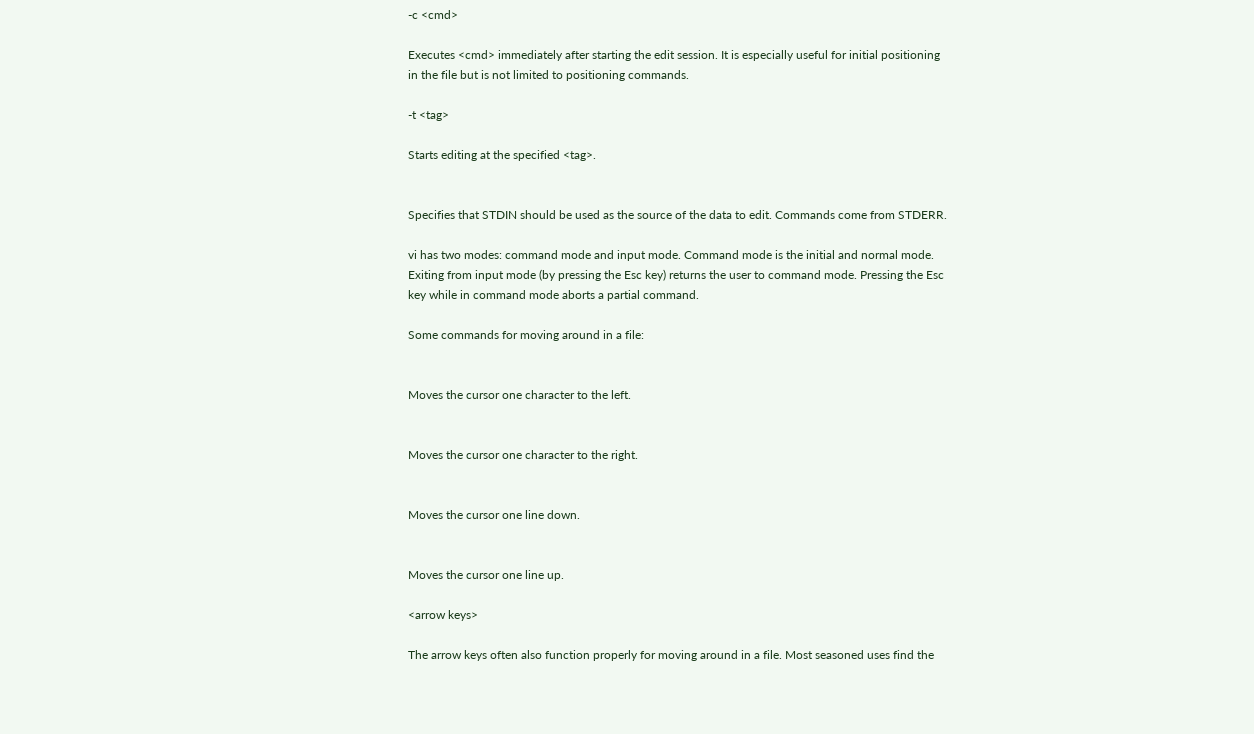-c <cmd>

Executes <cmd> immediately after starting the edit session. It is especially useful for initial positioning in the file but is not limited to positioning commands.

-t <tag>

Starts editing at the specified <tag>.


Specifies that STDIN should be used as the source of the data to edit. Commands come from STDERR.

vi has two modes: command mode and input mode. Command mode is the initial and normal mode. Exiting from input mode (by pressing the Esc key) returns the user to command mode. Pressing the Esc key while in command mode aborts a partial command.

Some commands for moving around in a file:


Moves the cursor one character to the left.


Moves the cursor one character to the right.


Moves the cursor one line down.


Moves the cursor one line up.

<arrow keys>

The arrow keys often also function properly for moving around in a file. Most seasoned uses find the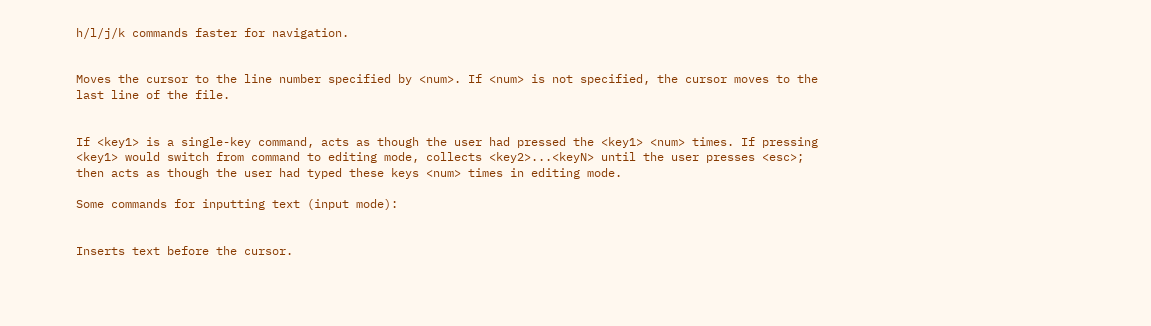h/l/j/k commands faster for navigation.


Moves the cursor to the line number specified by <num>. If <num> is not specified, the cursor moves to the last line of the file.


If <key1> is a single-key command, acts as though the user had pressed the <key1> <num> times. If pressing <key1> would switch from command to editing mode, collects <key2>...<keyN> until the user presses <esc>; then acts as though the user had typed these keys <num> times in editing mode.

Some commands for inputting text (input mode):


Inserts text before the cursor.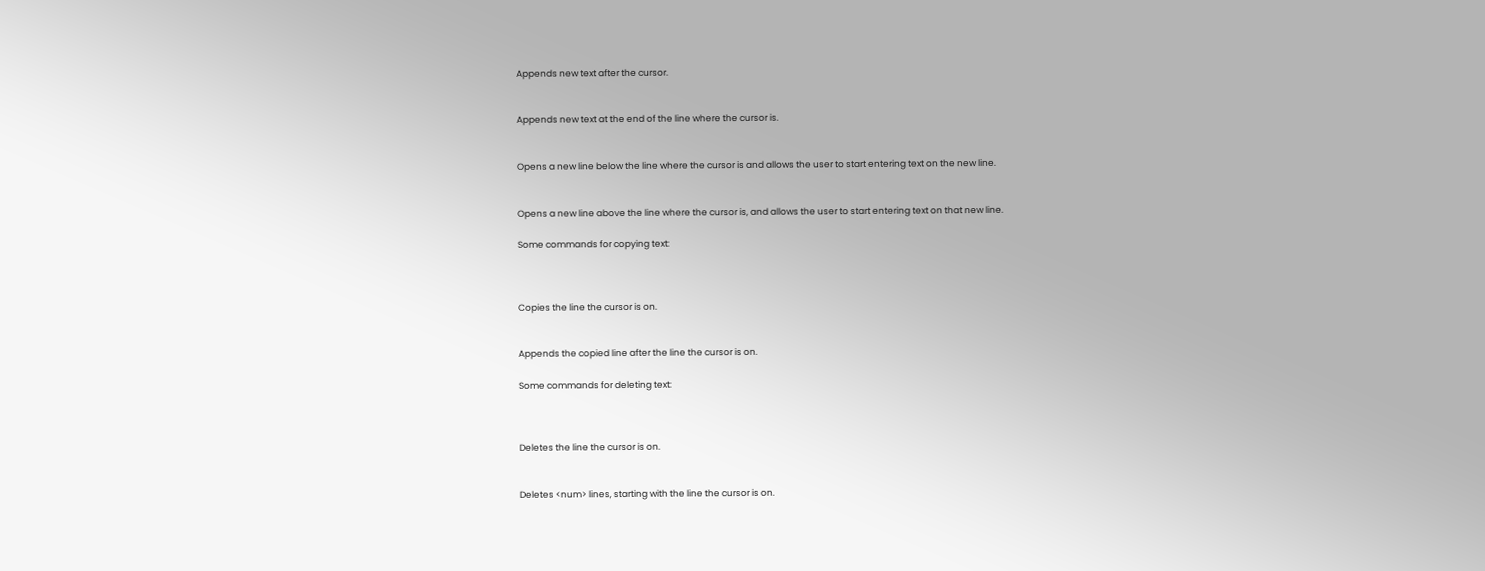Appends new text after the cursor.


Appends new text at the end of the line where the cursor is.


Opens a new line below the line where the cursor is and allows the user to start entering text on the new line.


Opens a new line above the line where the cursor is, and allows the user to start entering text on that new line.

Some commands for copying text:



Copies the line the cursor is on.


Appends the copied line after the line the cursor is on.

Some commands for deleting text:



Deletes the line the cursor is on.


Deletes <num> lines, starting with the line the cursor is on.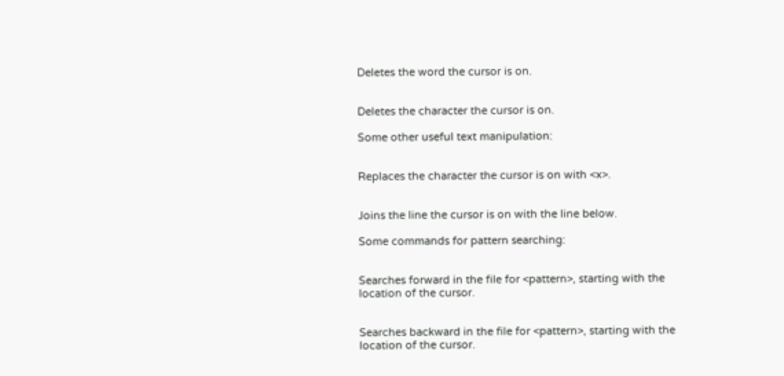Deletes the word the cursor is on.


Deletes the character the cursor is on.

Some other useful text manipulation:


Replaces the character the cursor is on with <x>.


Joins the line the cursor is on with the line below.

Some commands for pattern searching:


Searches forward in the file for <pattern>, starting with the location of the cursor.


Searches backward in the file for <pattern>, starting with the location of the cursor.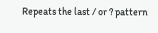Repeats the last / or ? pattern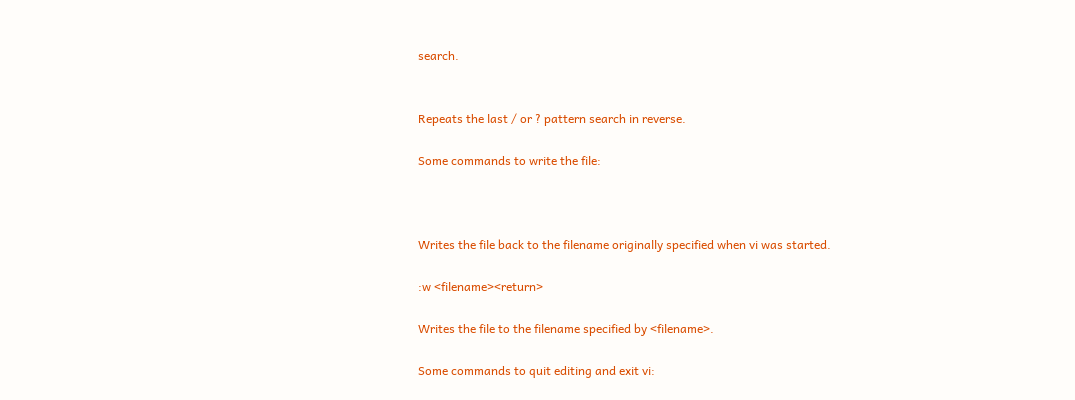search.


Repeats the last / or ? pattern search in reverse.

Some commands to write the file:



Writes the file back to the filename originally specified when vi was started.

:w <filename><return>

Writes the file to the filename specified by <filename>.

Some commands to quit editing and exit vi: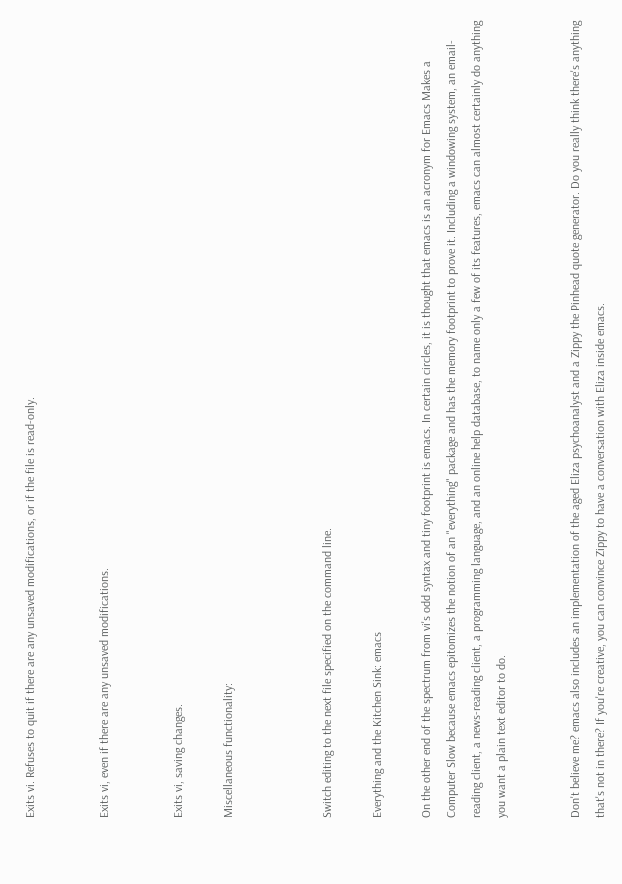Exits vi. Refuses to quit if there are any unsaved modifications, or if the file is read-only.


Exits vi, even if there are any unsaved modifications.


Exits vi, saving changes.

Miscellaneous functionality:



Switch editing to the next file specified on the command line.

Everything and the Kitchen Sink: emacs

On the other end of the spectrum from vi's odd syntax and tiny footprint is emacs. In certain circles, it is thought that emacs is an acronym for Emacs Makes a Computer Slow because emacs epitomizes the notion of an "everything" package and has the memory footprint to prove it. Including a windowing system, an email-reading client, a news-reading client, a programming language, and an online help database, to name only a few of its features, emacs can almost certainly do anything you want a plain text editor to do.


Don't believe me? emacs also includes an implementation of the aged Eliza psychoanalyst and a Zippy the Pinhead quote generator. Do you really think there's anything that's not in there? If you're creative, you can convince Zippy to have a conversation with Eliza inside emacs.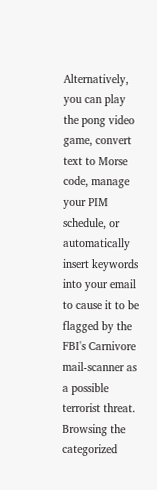Alternatively, you can play the pong video game, convert text to Morse code, manage your PIM schedule, or automatically insert keywords into your email to cause it to be flagged by the FBI's Carnivore mail-scanner as a possible terrorist threat. Browsing the categorized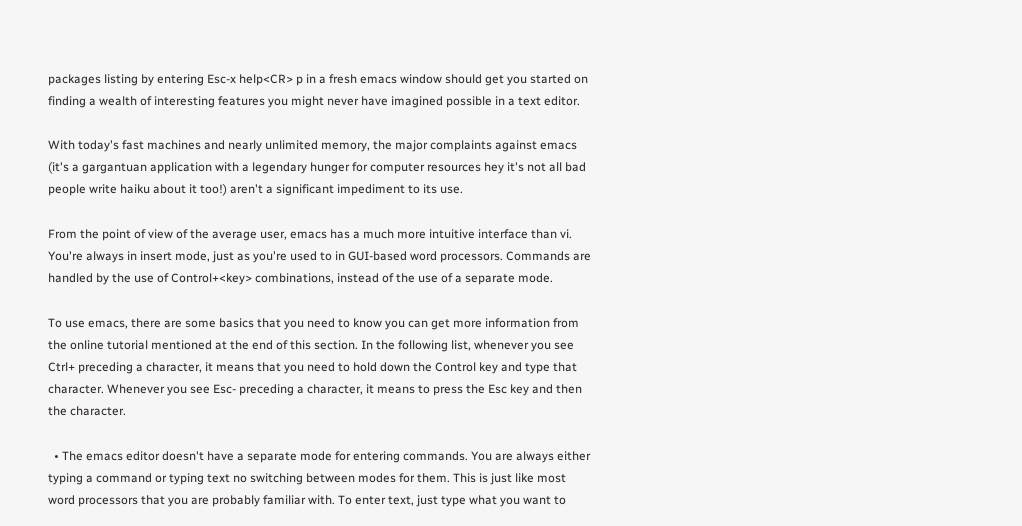packages listing by entering Esc-x help<CR> p in a fresh emacs window should get you started on finding a wealth of interesting features you might never have imagined possible in a text editor.

With today's fast machines and nearly unlimited memory, the major complaints against emacs (it's a gargantuan application with a legendary hunger for computer resources hey it's not all bad people write haiku about it too!) aren't a significant impediment to its use.

From the point of view of the average user, emacs has a much more intuitive interface than vi. You're always in insert mode, just as you're used to in GUI-based word processors. Commands are handled by the use of Control+<key> combinations, instead of the use of a separate mode.

To use emacs, there are some basics that you need to know you can get more information from the online tutorial mentioned at the end of this section. In the following list, whenever you see Ctrl+ preceding a character, it means that you need to hold down the Control key and type that character. Whenever you see Esc- preceding a character, it means to press the Esc key and then the character.

  • The emacs editor doesn't have a separate mode for entering commands. You are always either typing a command or typing text no switching between modes for them. This is just like most word processors that you are probably familiar with. To enter text, just type what you want to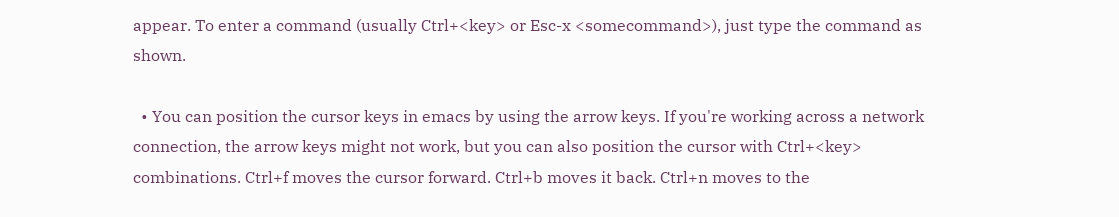appear. To enter a command (usually Ctrl+<key> or Esc-x <somecommand>), just type the command as shown.

  • You can position the cursor keys in emacs by using the arrow keys. If you're working across a network connection, the arrow keys might not work, but you can also position the cursor with Ctrl+<key> combinations. Ctrl+f moves the cursor forward. Ctrl+b moves it back. Ctrl+n moves to the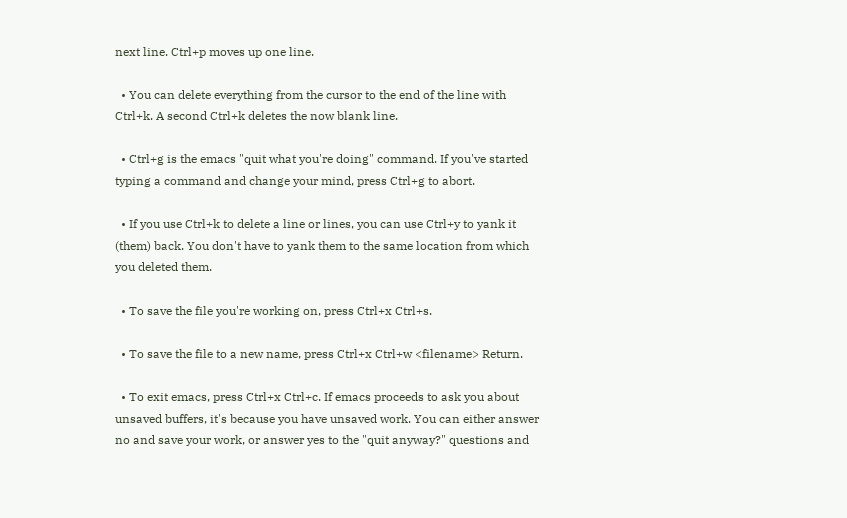next line. Ctrl+p moves up one line.

  • You can delete everything from the cursor to the end of the line with Ctrl+k. A second Ctrl+k deletes the now blank line.

  • Ctrl+g is the emacs "quit what you're doing" command. If you've started typing a command and change your mind, press Ctrl+g to abort.

  • If you use Ctrl+k to delete a line or lines, you can use Ctrl+y to yank it (them) back. You don't have to yank them to the same location from which you deleted them.

  • To save the file you're working on, press Ctrl+x Ctrl+s.

  • To save the file to a new name, press Ctrl+x Ctrl+w <filename> Return.

  • To exit emacs, press Ctrl+x Ctrl+c. If emacs proceeds to ask you about unsaved buffers, it's because you have unsaved work. You can either answer no and save your work, or answer yes to the "quit anyway?" questions and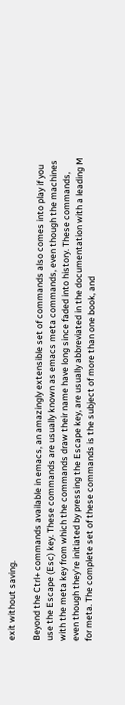exit without saving.

Beyond the Ctrl+ commands available in emacs, an amazingly extensible set of commands also comes into play if you use the Escape (Esc) key. These commands are usually known as emacs meta commands, even though the machines with the meta key from which the commands draw their name have long since faded into history. These commands, even though they're initiated by pressing the Escape key, are usually abbreviated in the documentation with a leading M for meta. The complete set of these commands is the subject of more than one book, and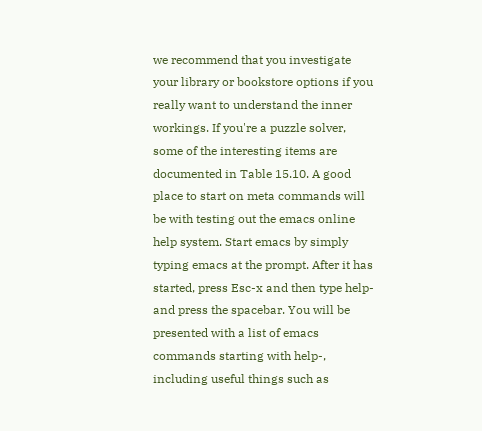we recommend that you investigate your library or bookstore options if you really want to understand the inner workings. If you're a puzzle solver, some of the interesting items are documented in Table 15.10. A good place to start on meta commands will be with testing out the emacs online help system. Start emacs by simply typing emacs at the prompt. After it has started, press Esc-x and then type help- and press the spacebar. You will be presented with a list of emacs commands starting with help-, including useful things such as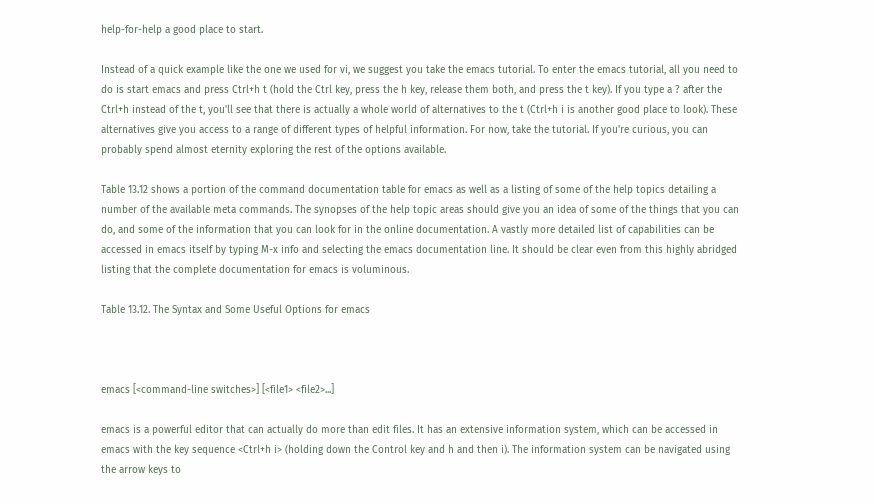help-for-help a good place to start.

Instead of a quick example like the one we used for vi, we suggest you take the emacs tutorial. To enter the emacs tutorial, all you need to do is start emacs and press Ctrl+h t (hold the Ctrl key, press the h key, release them both, and press the t key). If you type a ? after the Ctrl+h instead of the t, you'll see that there is actually a whole world of alternatives to the t (Ctrl+h i is another good place to look). These alternatives give you access to a range of different types of helpful information. For now, take the tutorial. If you're curious, you can probably spend almost eternity exploring the rest of the options available.

Table 13.12 shows a portion of the command documentation table for emacs as well as a listing of some of the help topics detailing a number of the available meta commands. The synopses of the help topic areas should give you an idea of some of the things that you can do, and some of the information that you can look for in the online documentation. A vastly more detailed list of capabilities can be accessed in emacs itself by typing M-x info and selecting the emacs documentation line. It should be clear even from this highly abridged listing that the complete documentation for emacs is voluminous.

Table 13.12. The Syntax and Some Useful Options for emacs



emacs [<command-line switches>] [<file1> <file2>...]

emacs is a powerful editor that can actually do more than edit files. It has an extensive information system, which can be accessed in emacs with the key sequence <Ctrl+h i> (holding down the Control key and h and then i). The information system can be navigated using the arrow keys to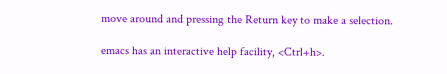move around and pressing the Return key to make a selection.

emacs has an interactive help facility, <Ctrl+h>.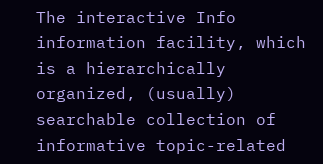The interactive Info information facility, which is a hierarchically organized, (usually) searchable collection of informative topic-related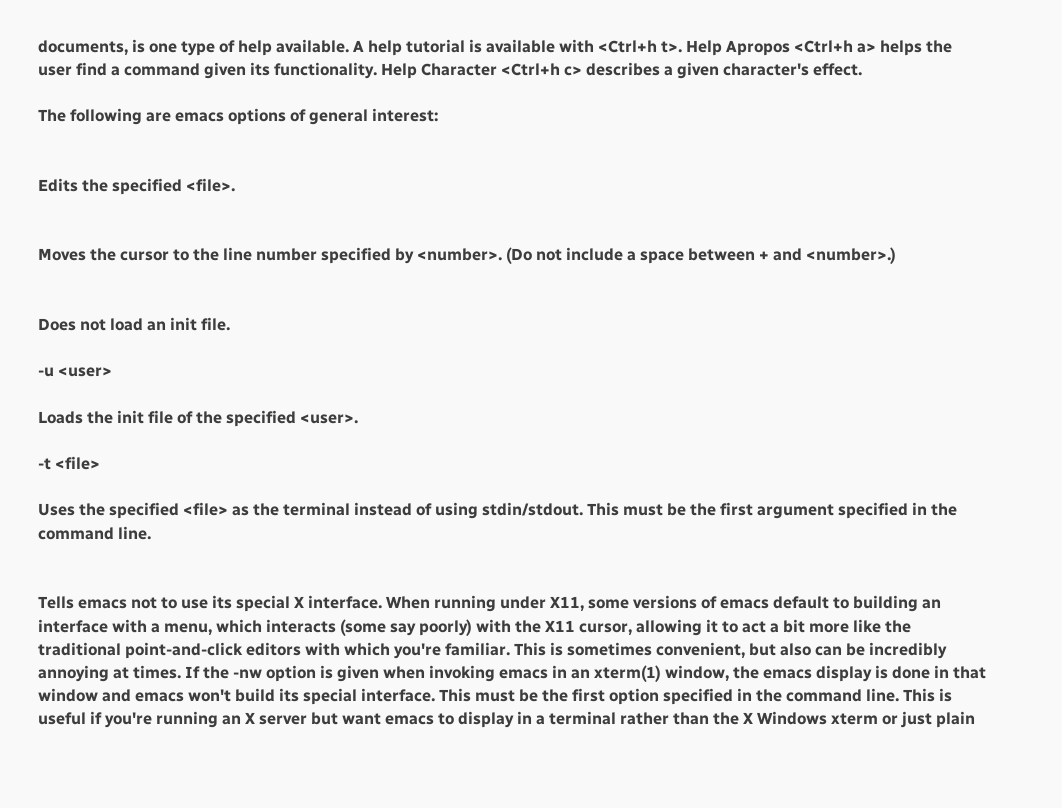documents, is one type of help available. A help tutorial is available with <Ctrl+h t>. Help Apropos <Ctrl+h a> helps the user find a command given its functionality. Help Character <Ctrl+h c> describes a given character's effect.

The following are emacs options of general interest:


Edits the specified <file>.


Moves the cursor to the line number specified by <number>. (Do not include a space between + and <number>.)


Does not load an init file.

-u <user>

Loads the init file of the specified <user>.

-t <file>

Uses the specified <file> as the terminal instead of using stdin/stdout. This must be the first argument specified in the command line.


Tells emacs not to use its special X interface. When running under X11, some versions of emacs default to building an interface with a menu, which interacts (some say poorly) with the X11 cursor, allowing it to act a bit more like the traditional point-and-click editors with which you're familiar. This is sometimes convenient, but also can be incredibly annoying at times. If the -nw option is given when invoking emacs in an xterm(1) window, the emacs display is done in that window and emacs won't build its special interface. This must be the first option specified in the command line. This is useful if you're running an X server but want emacs to display in a terminal rather than the X Windows xterm or just plain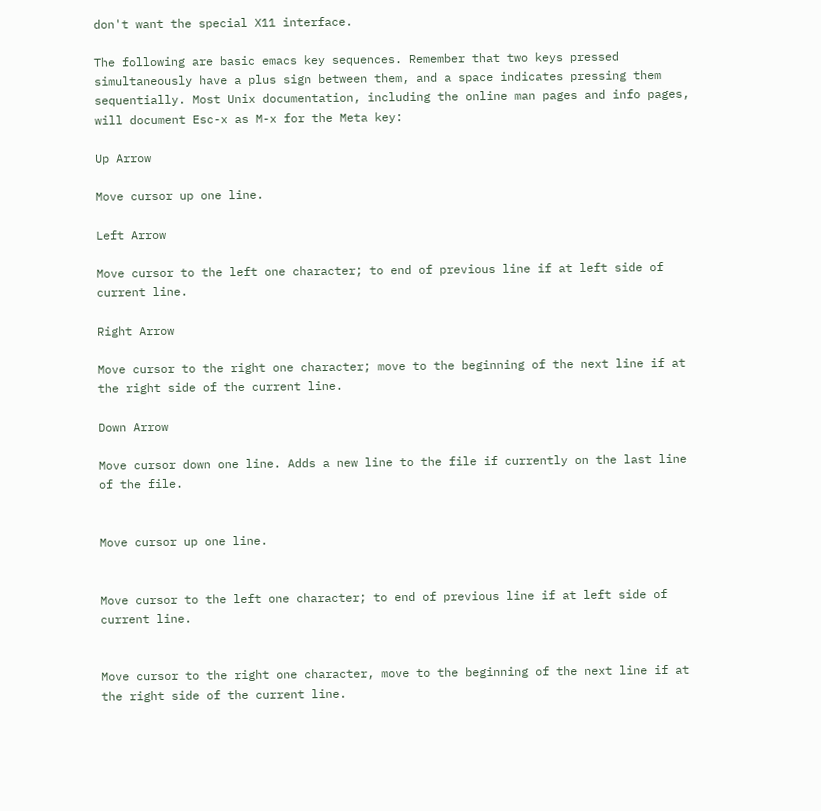don't want the special X11 interface.

The following are basic emacs key sequences. Remember that two keys pressed simultaneously have a plus sign between them, and a space indicates pressing them sequentially. Most Unix documentation, including the online man pages and info pages, will document Esc-x as M-x for the Meta key:

Up Arrow

Move cursor up one line.

Left Arrow

Move cursor to the left one character; to end of previous line if at left side of current line.

Right Arrow

Move cursor to the right one character; move to the beginning of the next line if at the right side of the current line.

Down Arrow

Move cursor down one line. Adds a new line to the file if currently on the last line of the file.


Move cursor up one line.


Move cursor to the left one character; to end of previous line if at left side of current line.


Move cursor to the right one character, move to the beginning of the next line if at the right side of the current line.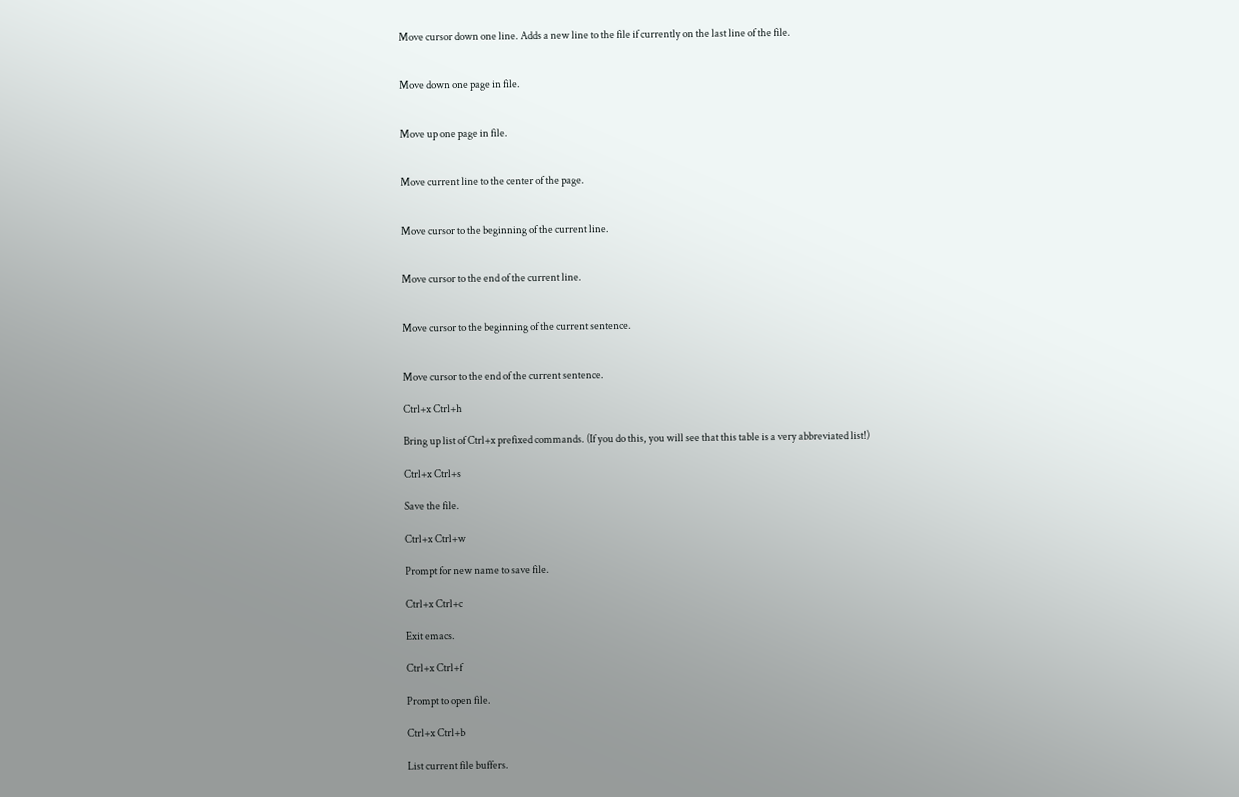Move cursor down one line. Adds a new line to the file if currently on the last line of the file.


Move down one page in file.


Move up one page in file.


Move current line to the center of the page.


Move cursor to the beginning of the current line.


Move cursor to the end of the current line.


Move cursor to the beginning of the current sentence.


Move cursor to the end of the current sentence.

Ctrl+x Ctrl+h

Bring up list of Ctrl+x prefixed commands. (If you do this, you will see that this table is a very abbreviated list!)

Ctrl+x Ctrl+s

Save the file.

Ctrl+x Ctrl+w

Prompt for new name to save file.

Ctrl+x Ctrl+c

Exit emacs.

Ctrl+x Ctrl+f

Prompt to open file.

Ctrl+x Ctrl+b

List current file buffers.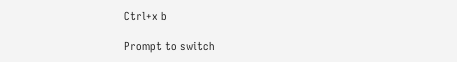Ctrl+x b

Prompt to switch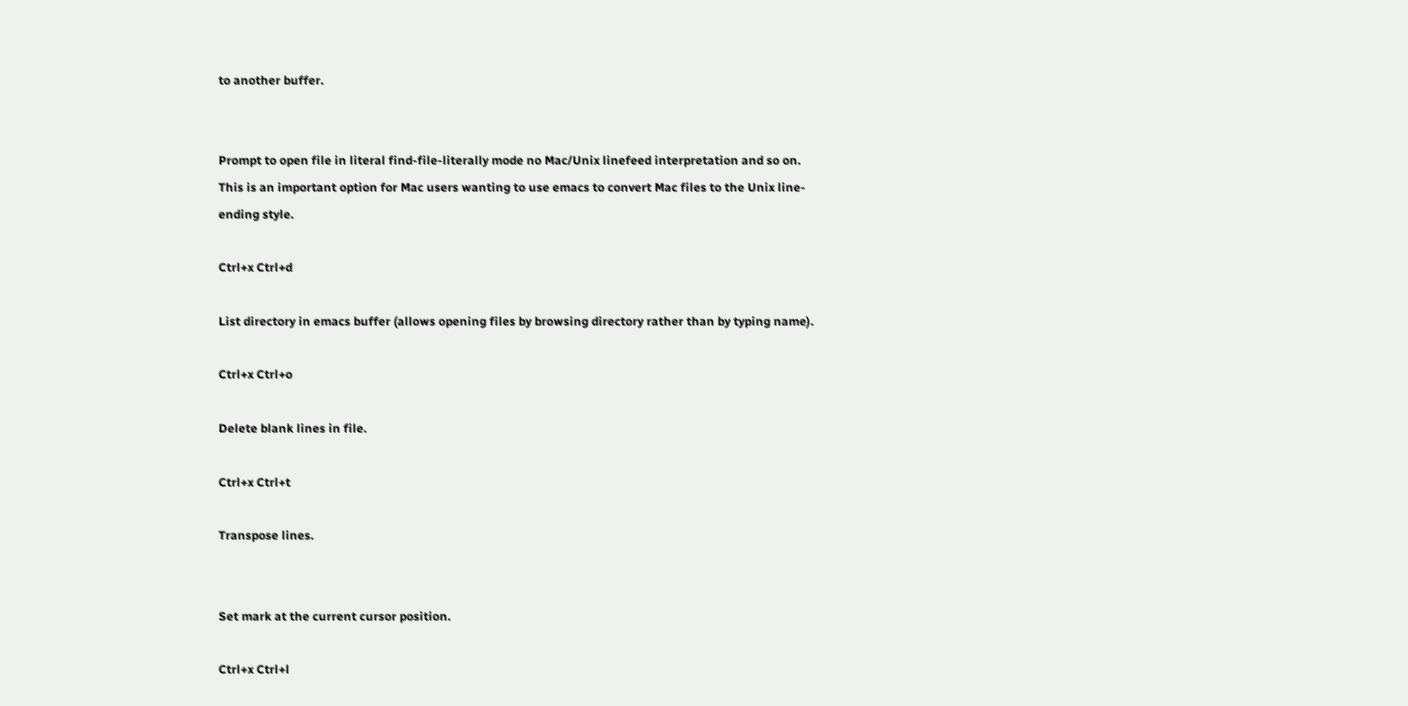to another buffer.


Prompt to open file in literal find-file-literally mode no Mac/Unix linefeed interpretation and so on. This is an important option for Mac users wanting to use emacs to convert Mac files to the Unix line-ending style.

Ctrl+x Ctrl+d

List directory in emacs buffer (allows opening files by browsing directory rather than by typing name).

Ctrl+x Ctrl+o

Delete blank lines in file.

Ctrl+x Ctrl+t

Transpose lines.


Set mark at the current cursor position.

Ctrl+x Ctrl+l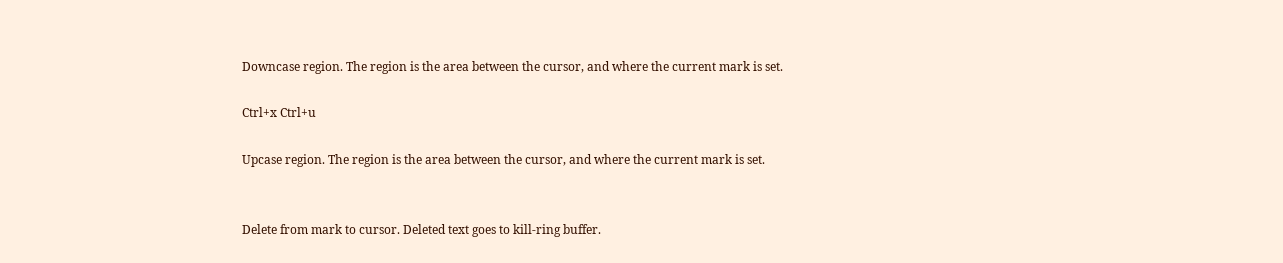Downcase region. The region is the area between the cursor, and where the current mark is set.

Ctrl+x Ctrl+u

Upcase region. The region is the area between the cursor, and where the current mark is set.


Delete from mark to cursor. Deleted text goes to kill-ring buffer.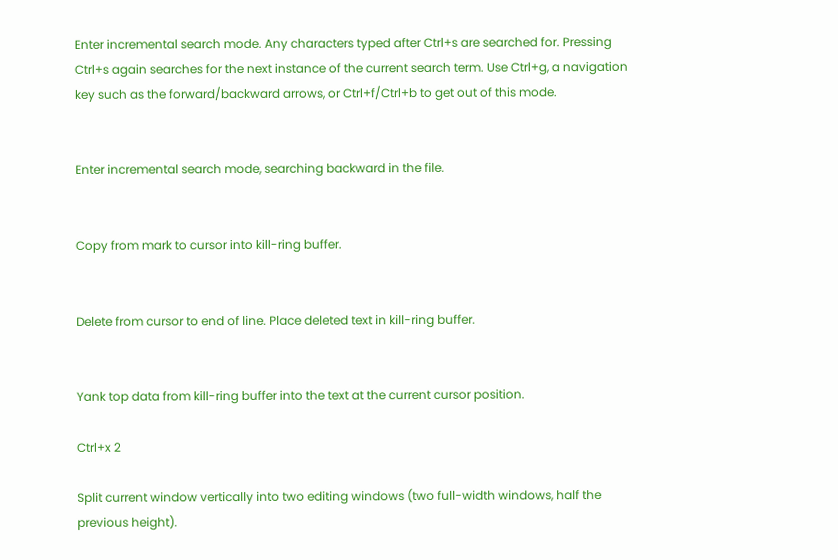Enter incremental search mode. Any characters typed after Ctrl+s are searched for. Pressing Ctrl+s again searches for the next instance of the current search term. Use Ctrl+g, a navigation key such as the forward/backward arrows, or Ctrl+f/Ctrl+b to get out of this mode.


Enter incremental search mode, searching backward in the file.


Copy from mark to cursor into kill-ring buffer.


Delete from cursor to end of line. Place deleted text in kill-ring buffer.


Yank top data from kill-ring buffer into the text at the current cursor position.

Ctrl+x 2

Split current window vertically into two editing windows (two full-width windows, half the previous height).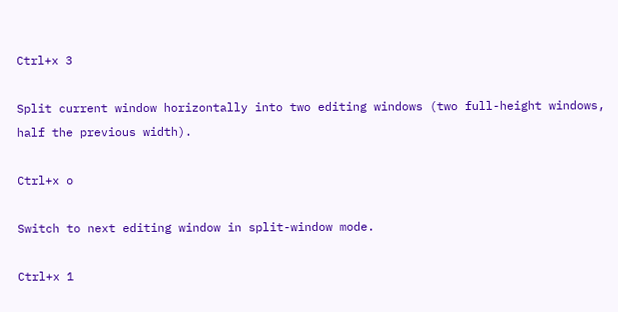Ctrl+x 3

Split current window horizontally into two editing windows (two full-height windows, half the previous width).

Ctrl+x o

Switch to next editing window in split-window mode.

Ctrl+x 1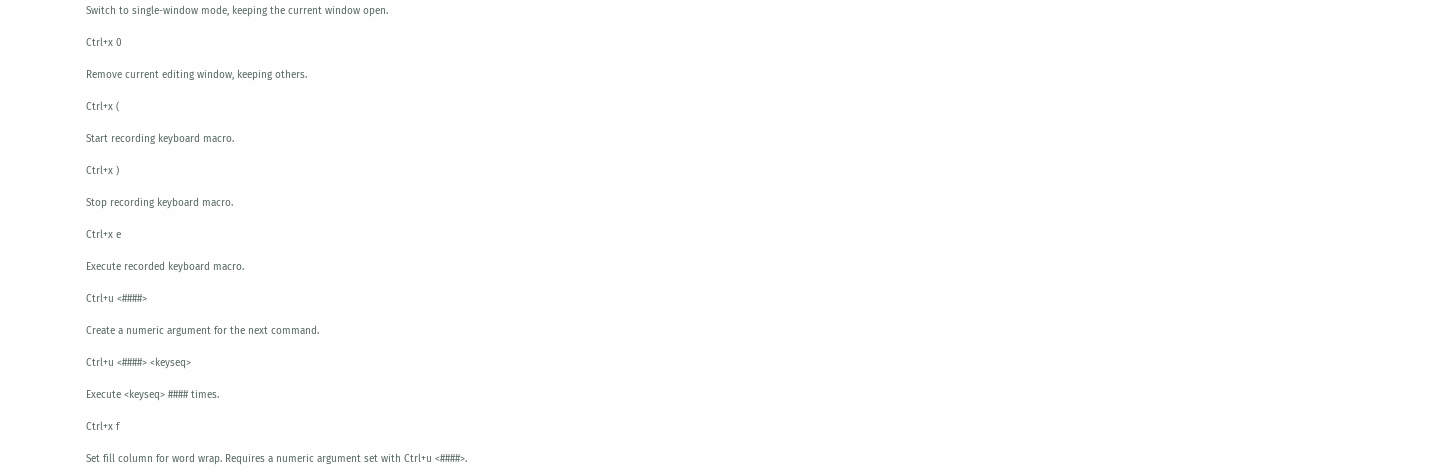Switch to single-window mode, keeping the current window open.

Ctrl+x 0

Remove current editing window, keeping others.

Ctrl+x (

Start recording keyboard macro.

Ctrl+x )

Stop recording keyboard macro.

Ctrl+x e

Execute recorded keyboard macro.

Ctrl+u <####>

Create a numeric argument for the next command.

Ctrl+u <####> <keyseq>

Execute <keyseq> #### times.

Ctrl+x f

Set fill column for word wrap. Requires a numeric argument set with Ctrl+u <####>.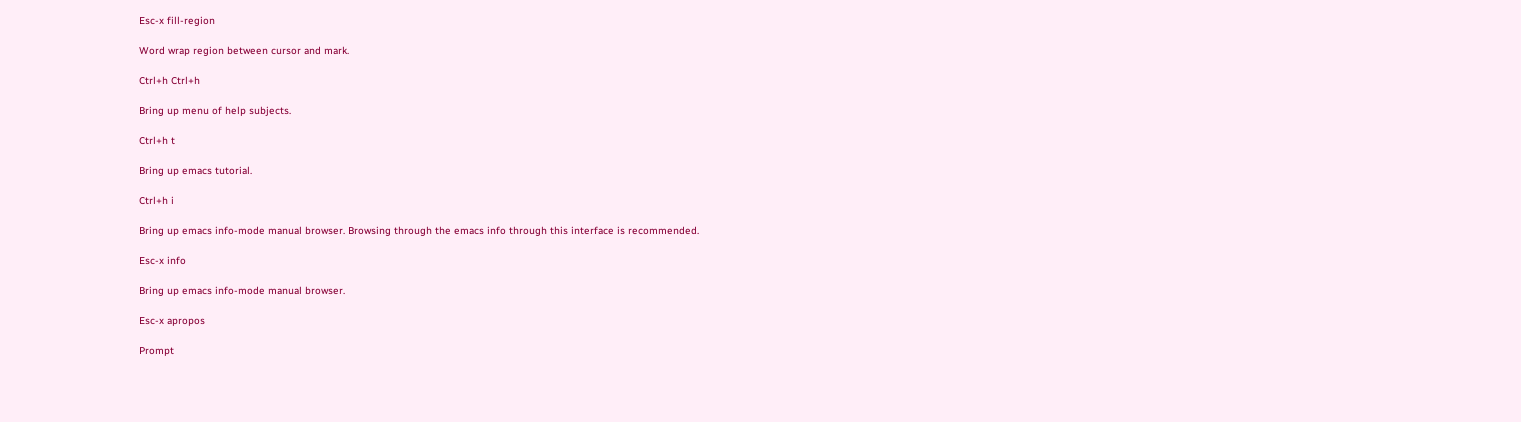Esc-x fill-region

Word wrap region between cursor and mark.

Ctrl+h Ctrl+h

Bring up menu of help subjects.

Ctrl+h t

Bring up emacs tutorial.

Ctrl+h i

Bring up emacs info-mode manual browser. Browsing through the emacs info through this interface is recommended.

Esc-x info

Bring up emacs info-mode manual browser.

Esc-x apropos

Prompt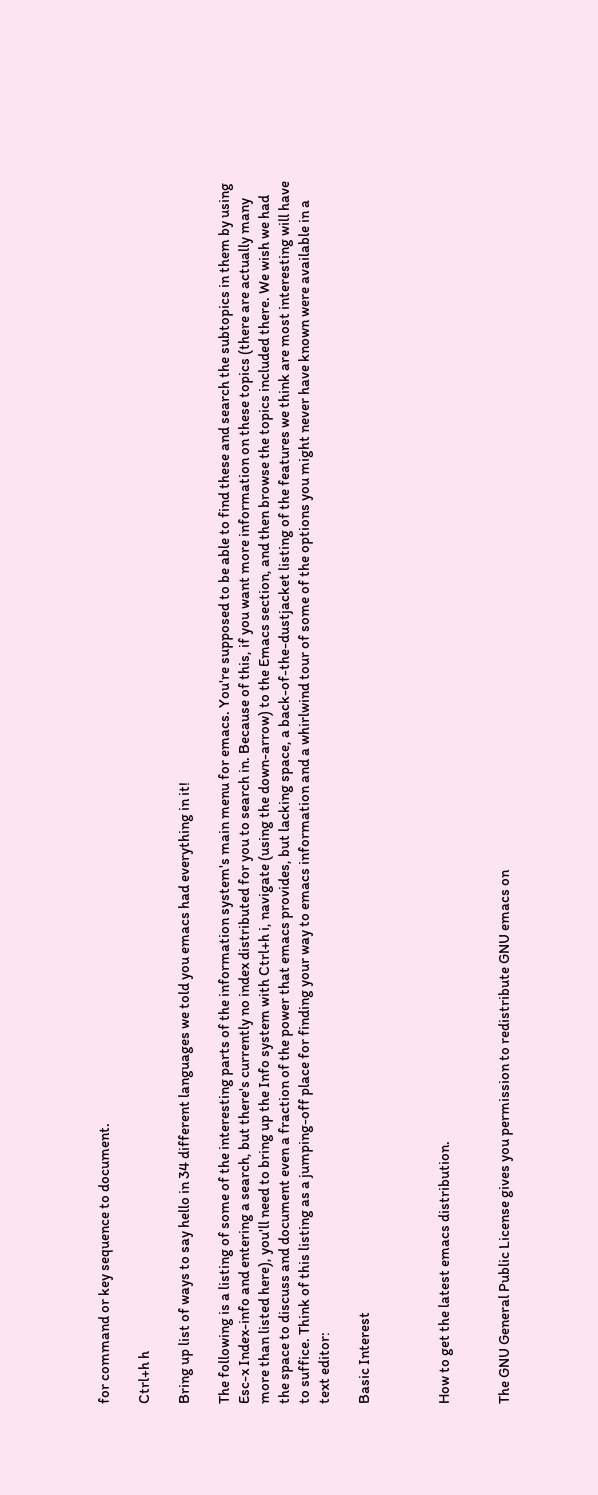for command or key sequence to document.

Ctrl+h h

Bring up list of ways to say hello in 34 different languages we told you emacs had everything in it!

The following is a listing of some of the interesting parts of the information system's main menu for emacs. You're supposed to be able to find these and search the subtopics in them by using Esc-x Index-info and entering a search, but there's currently no index distributed for you to search in. Because of this, if you want more information on these topics (there are actually many more than listed here), you'll need to bring up the Info system with Ctrl+h i, navigate (using the down-arrow) to the Emacs section, and then browse the topics included there. We wish we had the space to discuss and document even a fraction of the power that emacs provides, but lacking space, a back-of-the-dustjacket listing of the features we think are most interesting will have to suffice. Think of this listing as a jumping-off place for finding your way to emacs information and a whirlwind tour of some of the options you might never have known were available in a text editor:

Basic Interest



How to get the latest emacs distribution.


The GNU General Public License gives you permission to redistribute GNU emacs on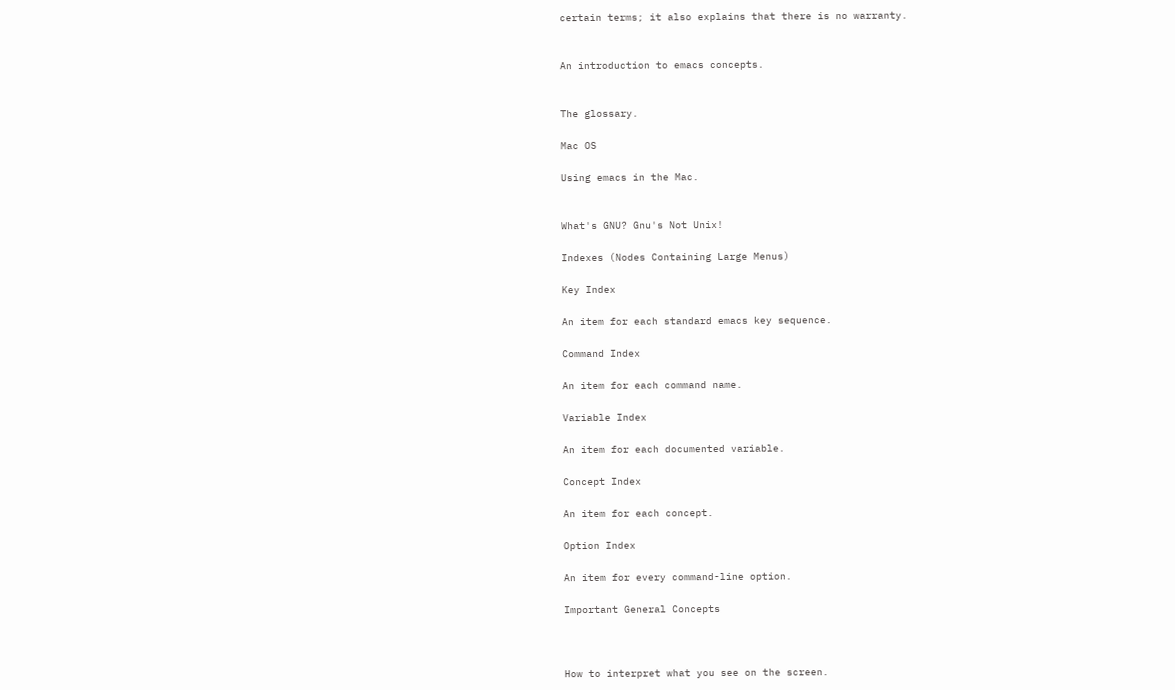certain terms; it also explains that there is no warranty.


An introduction to emacs concepts.


The glossary.

Mac OS

Using emacs in the Mac.


What's GNU? Gnu's Not Unix!

Indexes (Nodes Containing Large Menus)

Key Index

An item for each standard emacs key sequence.

Command Index

An item for each command name.

Variable Index

An item for each documented variable.

Concept Index

An item for each concept.

Option Index

An item for every command-line option.

Important General Concepts



How to interpret what you see on the screen.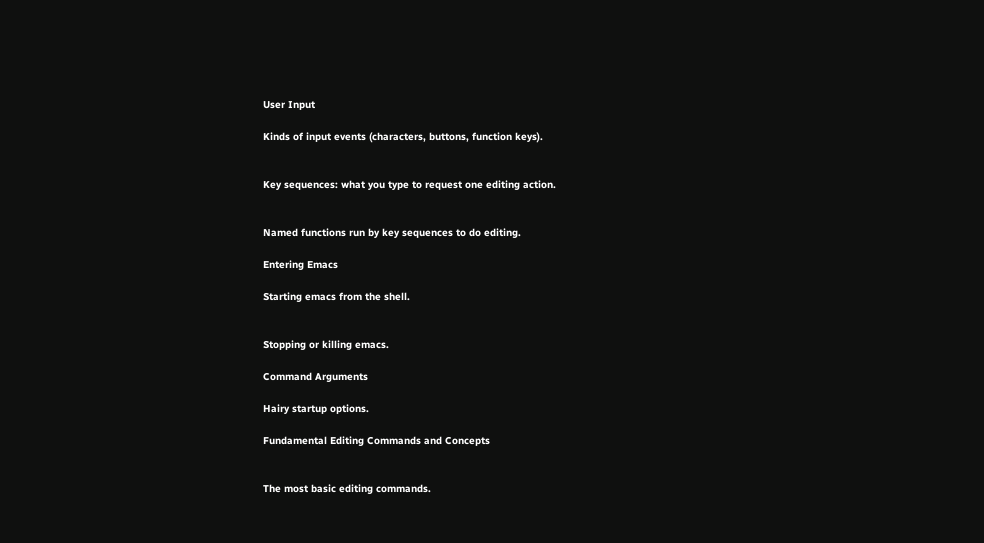User Input

Kinds of input events (characters, buttons, function keys).


Key sequences: what you type to request one editing action.


Named functions run by key sequences to do editing.

Entering Emacs

Starting emacs from the shell.


Stopping or killing emacs.

Command Arguments

Hairy startup options.

Fundamental Editing Commands and Concepts


The most basic editing commands.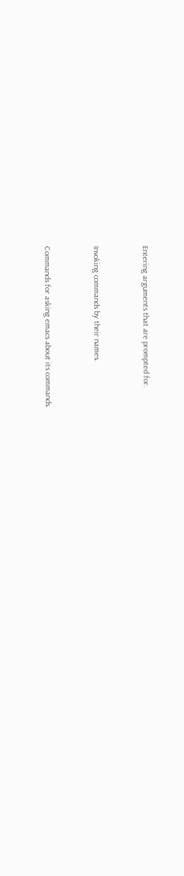Entering arguments that are prompted for.


Invoking commands by their names.


Commands for asking emacs about its commands.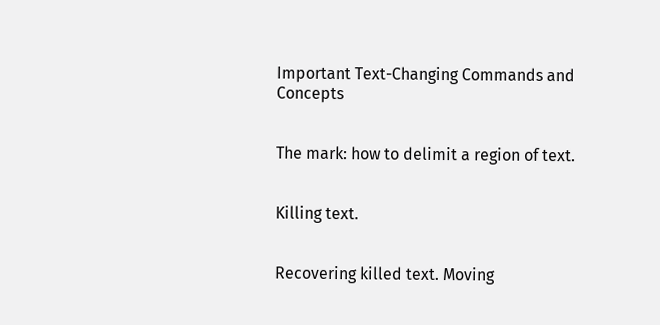Important Text-Changing Commands and Concepts


The mark: how to delimit a region of text.


Killing text.


Recovering killed text. Moving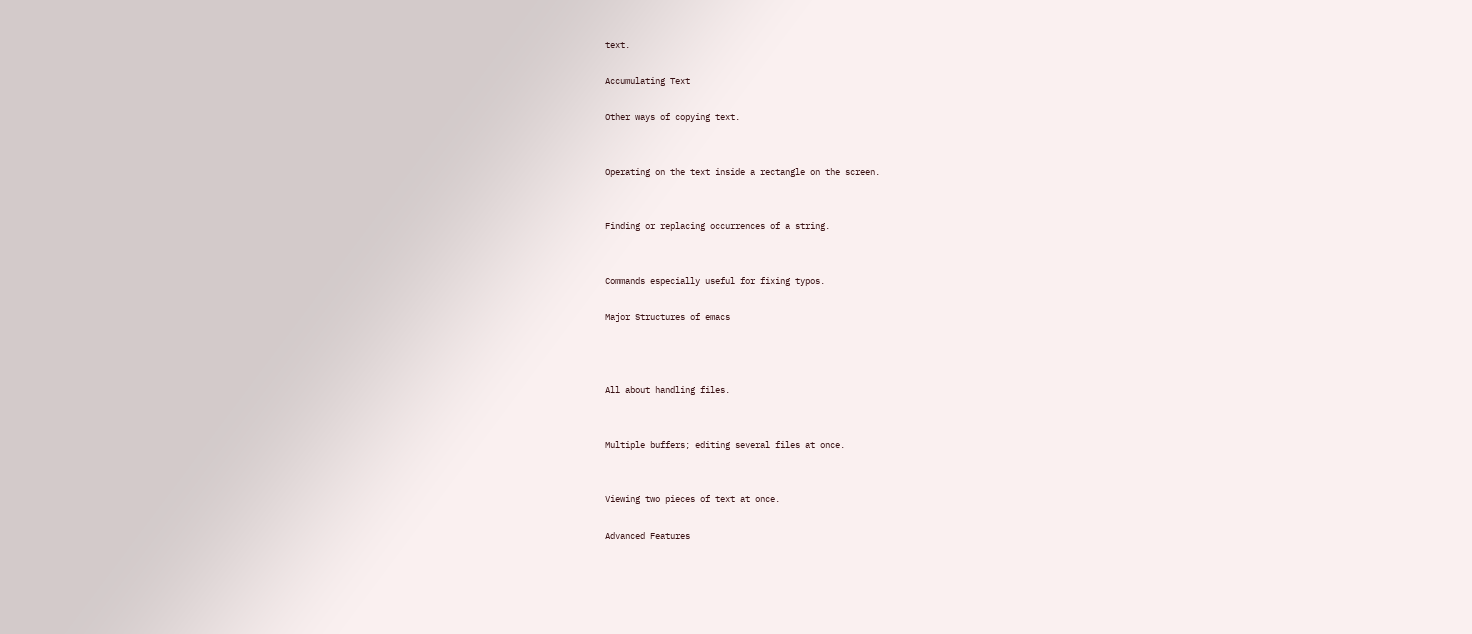text.

Accumulating Text

Other ways of copying text.


Operating on the text inside a rectangle on the screen.


Finding or replacing occurrences of a string.


Commands especially useful for fixing typos.

Major Structures of emacs



All about handling files.


Multiple buffers; editing several files at once.


Viewing two pieces of text at once.

Advanced Features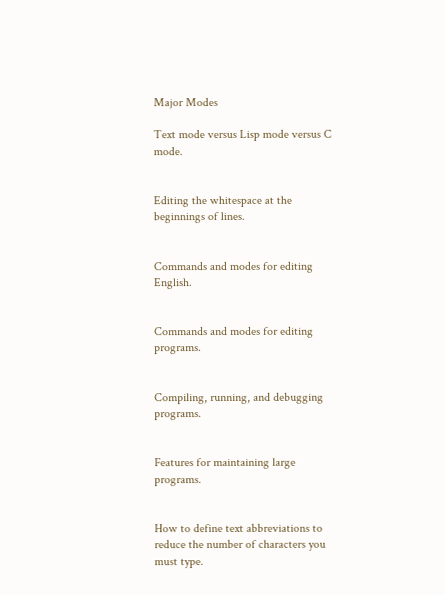Major Modes

Text mode versus Lisp mode versus C mode.


Editing the whitespace at the beginnings of lines.


Commands and modes for editing English.


Commands and modes for editing programs.


Compiling, running, and debugging programs.


Features for maintaining large programs.


How to define text abbreviations to reduce the number of characters you must type.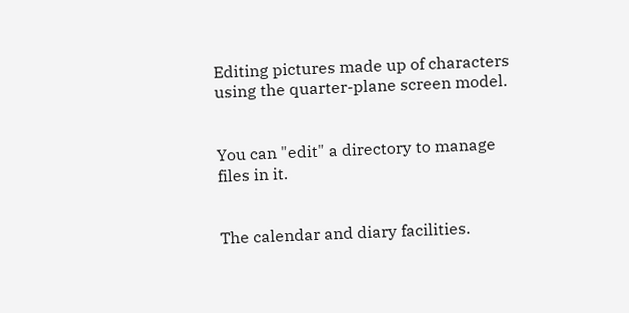Editing pictures made up of characters using the quarter-plane screen model.


You can "edit" a directory to manage files in it.


The calendar and diary facilities.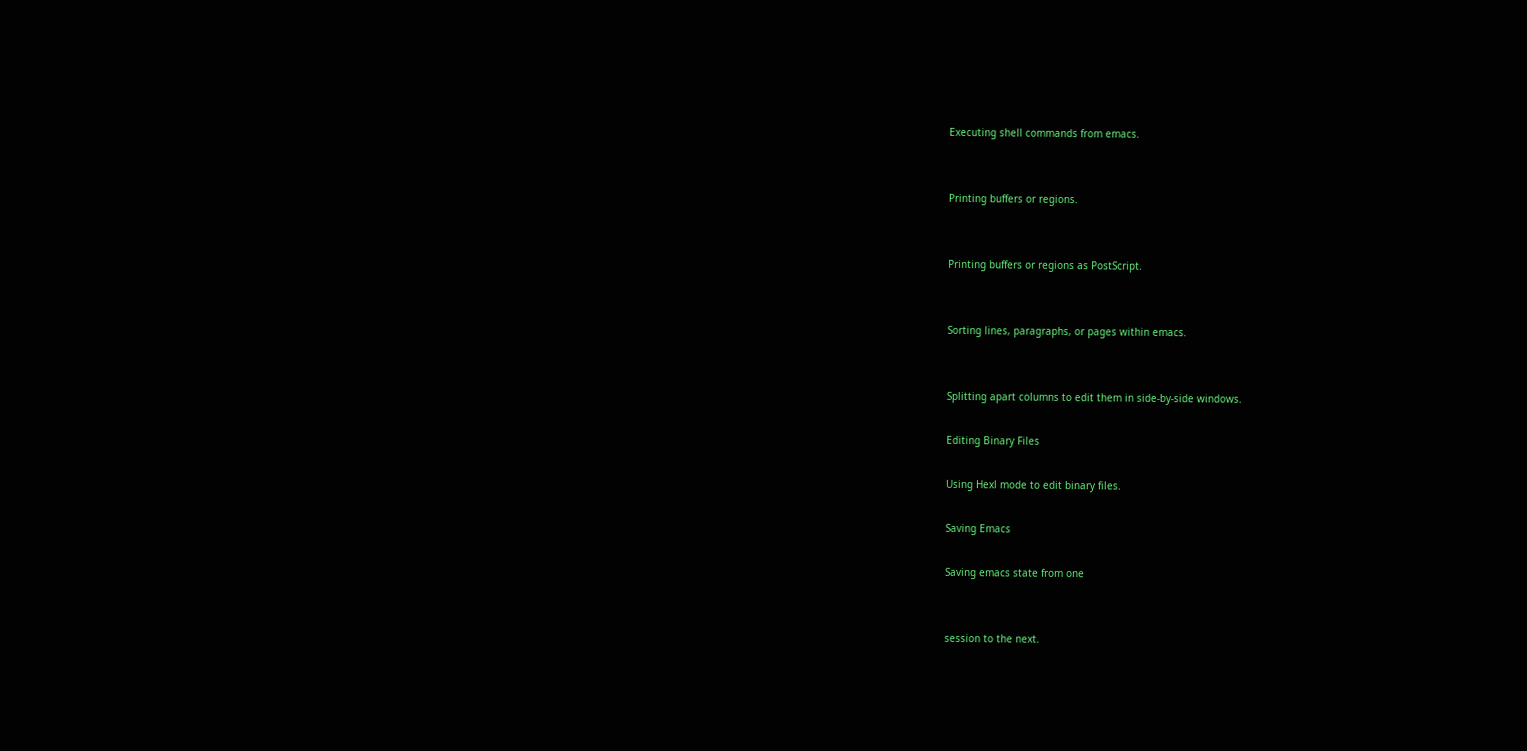Executing shell commands from emacs.


Printing buffers or regions.


Printing buffers or regions as PostScript.


Sorting lines, paragraphs, or pages within emacs.


Splitting apart columns to edit them in side-by-side windows.

Editing Binary Files

Using Hexl mode to edit binary files.

Saving Emacs

Saving emacs state from one


session to the next.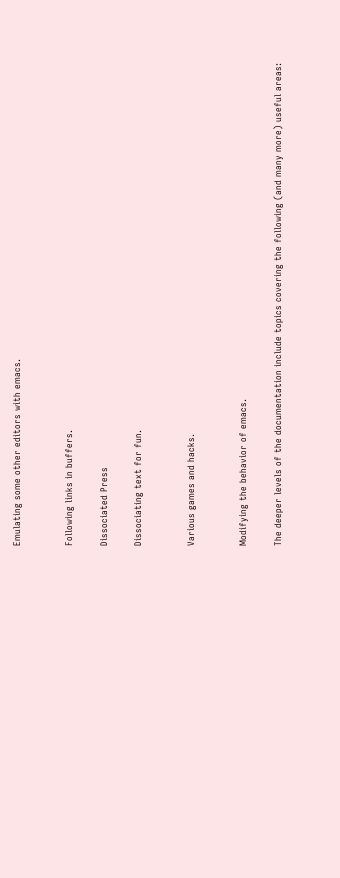Emulating some other editors with emacs.


Following links in buffers.

Dissociated Press

Dissociating text for fun.


Various games and hacks.


Modifying the behavior of emacs.

The deeper levels of the documentation include topics covering the following (and many more) useful areas: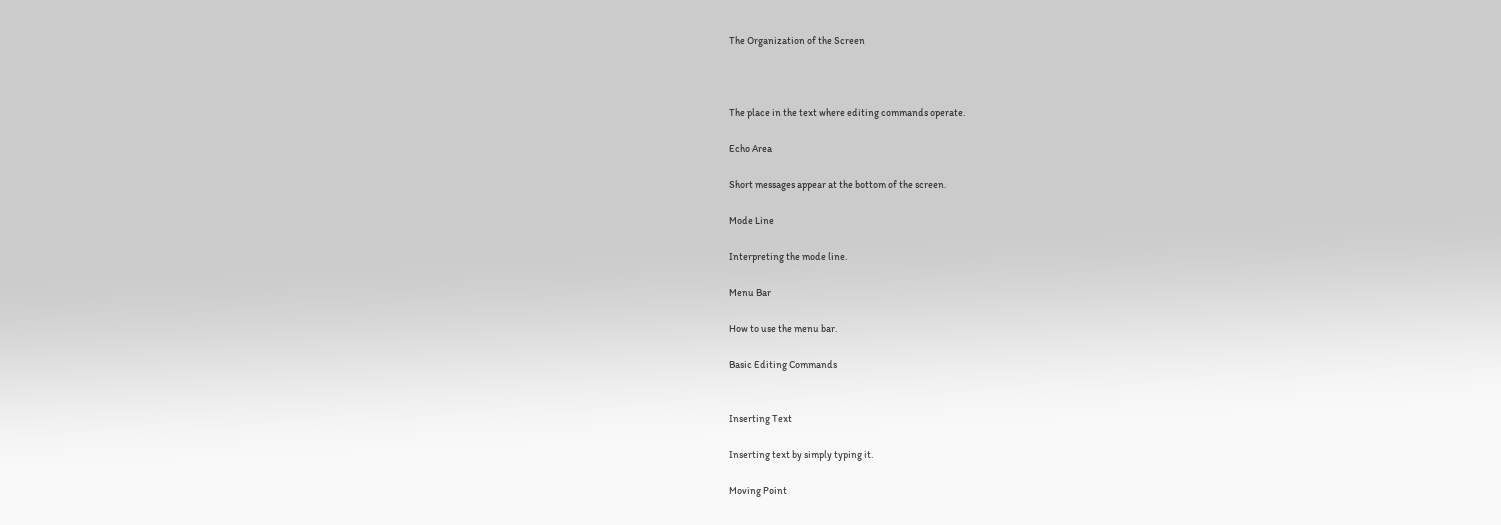The Organization of the Screen



The place in the text where editing commands operate.

Echo Area

Short messages appear at the bottom of the screen.

Mode Line

Interpreting the mode line.

Menu Bar

How to use the menu bar.

Basic Editing Commands


Inserting Text

Inserting text by simply typing it.

Moving Point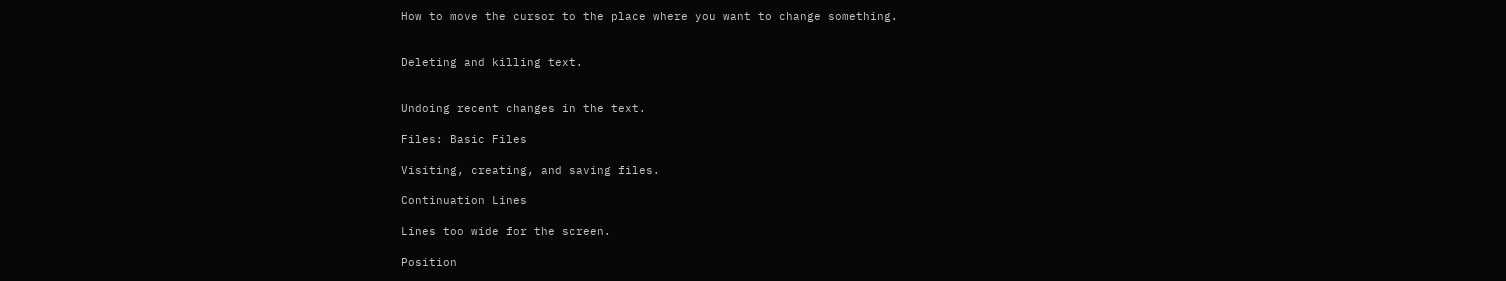How to move the cursor to the place where you want to change something.


Deleting and killing text.


Undoing recent changes in the text.

Files: Basic Files

Visiting, creating, and saving files.

Continuation Lines

Lines too wide for the screen.

Position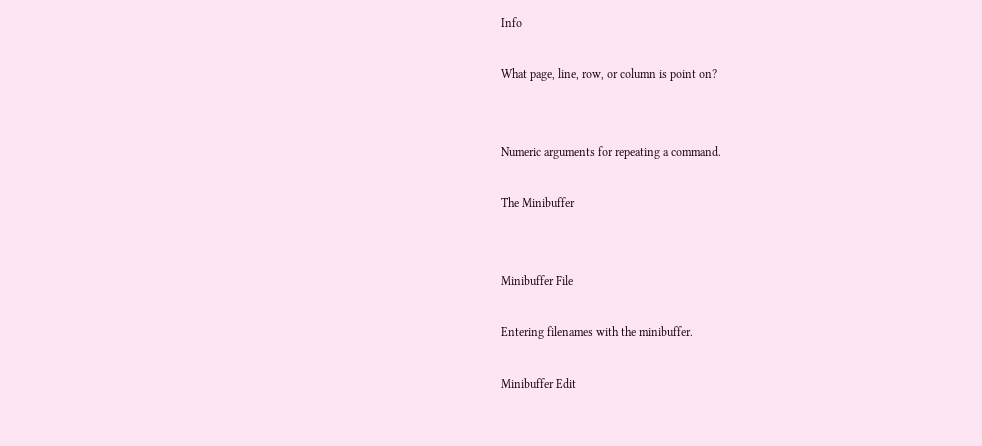Info

What page, line, row, or column is point on?


Numeric arguments for repeating a command.

The Minibuffer


Minibuffer File

Entering filenames with the minibuffer.

Minibuffer Edit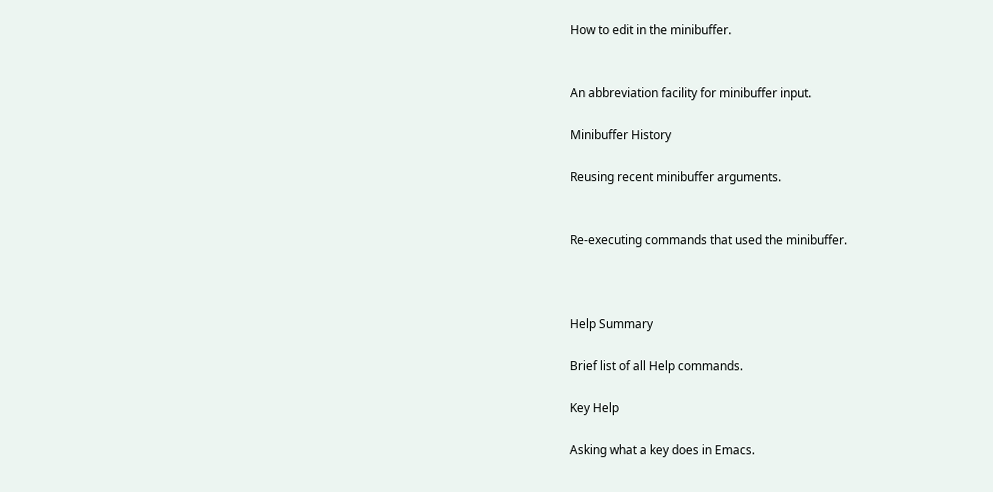How to edit in the minibuffer.


An abbreviation facility for minibuffer input.

Minibuffer History

Reusing recent minibuffer arguments.


Re-executing commands that used the minibuffer.



Help Summary

Brief list of all Help commands.

Key Help

Asking what a key does in Emacs.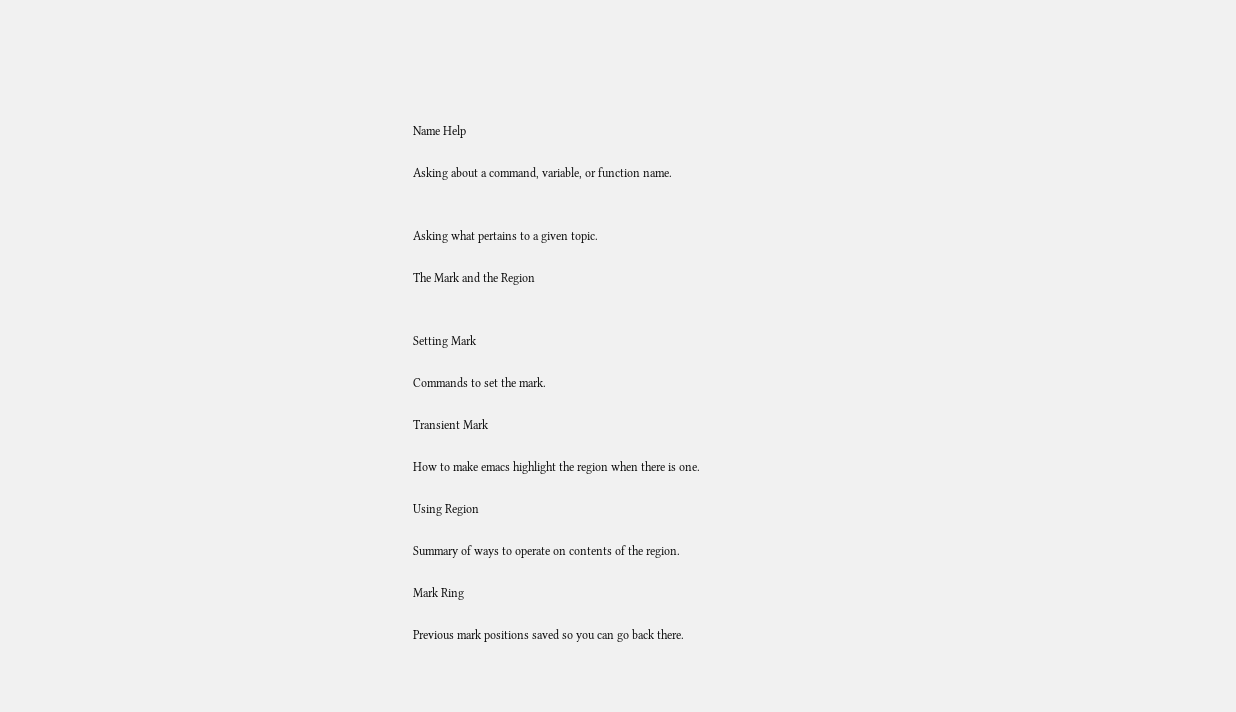Name Help

Asking about a command, variable, or function name.


Asking what pertains to a given topic.

The Mark and the Region


Setting Mark

Commands to set the mark.

Transient Mark

How to make emacs highlight the region when there is one.

Using Region

Summary of ways to operate on contents of the region.

Mark Ring

Previous mark positions saved so you can go back there.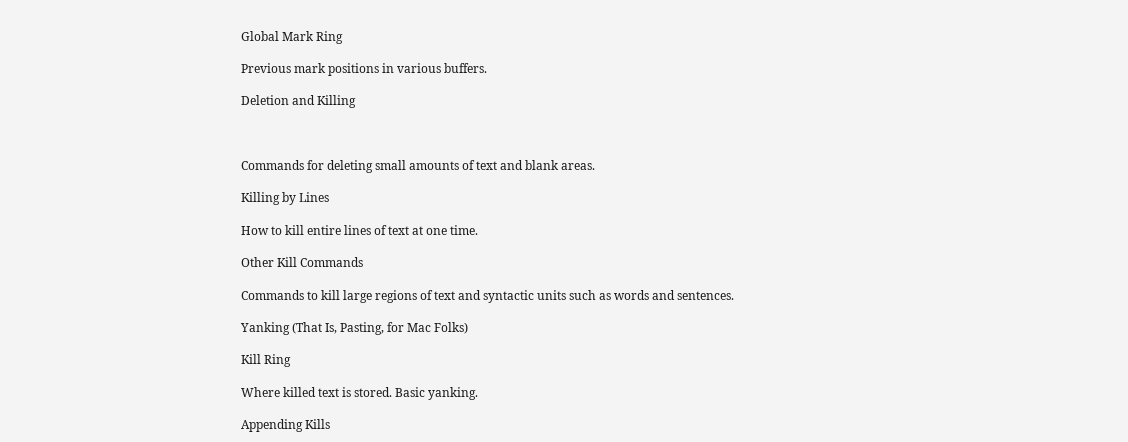Global Mark Ring

Previous mark positions in various buffers.

Deletion and Killing



Commands for deleting small amounts of text and blank areas.

Killing by Lines

How to kill entire lines of text at one time.

Other Kill Commands

Commands to kill large regions of text and syntactic units such as words and sentences.

Yanking (That Is, Pasting, for Mac Folks)

Kill Ring

Where killed text is stored. Basic yanking.

Appending Kills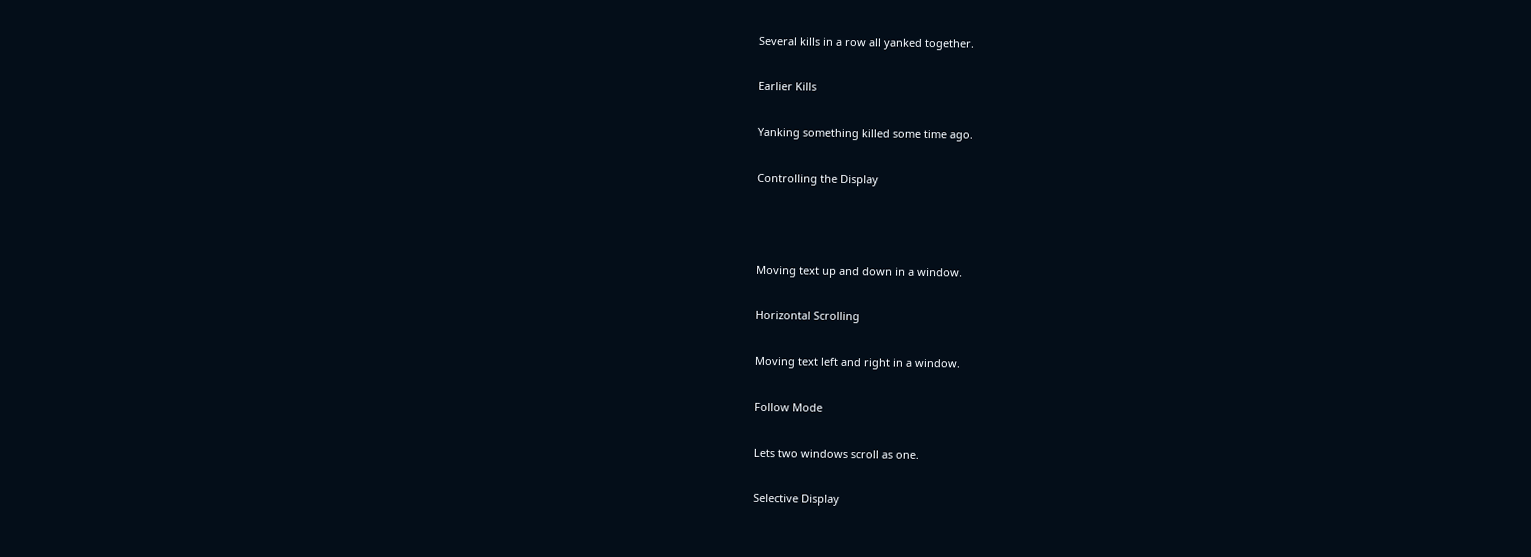Several kills in a row all yanked together.

Earlier Kills

Yanking something killed some time ago.

Controlling the Display



Moving text up and down in a window.

Horizontal Scrolling

Moving text left and right in a window.

Follow Mode

Lets two windows scroll as one.

Selective Display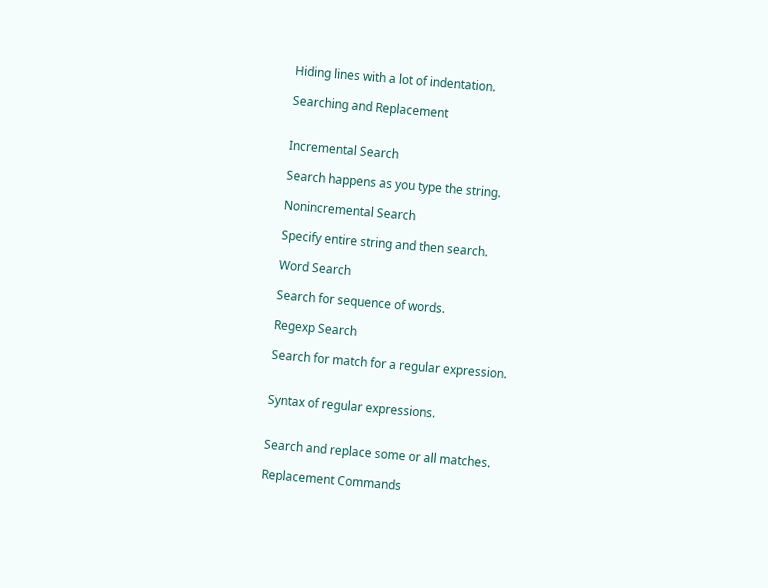Hiding lines with a lot of indentation.

Searching and Replacement


Incremental Search

Search happens as you type the string.

Nonincremental Search

Specify entire string and then search.

Word Search

Search for sequence of words.

Regexp Search

Search for match for a regular expression.


Syntax of regular expressions.


Search and replace some or all matches.

Replacement Commands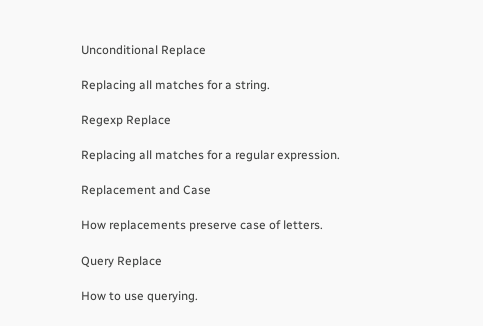Unconditional Replace

Replacing all matches for a string.

Regexp Replace

Replacing all matches for a regular expression.

Replacement and Case

How replacements preserve case of letters.

Query Replace

How to use querying.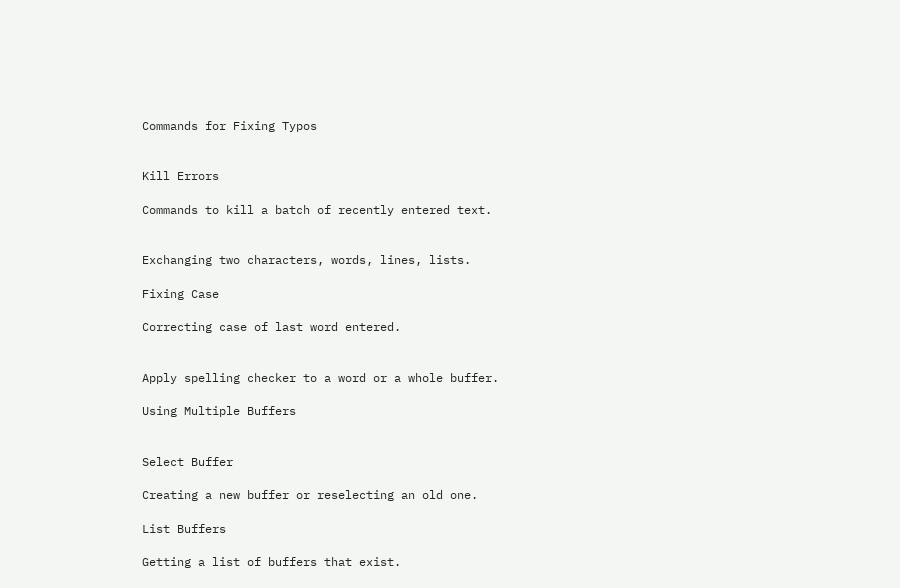Commands for Fixing Typos


Kill Errors

Commands to kill a batch of recently entered text.


Exchanging two characters, words, lines, lists.

Fixing Case

Correcting case of last word entered.


Apply spelling checker to a word or a whole buffer.

Using Multiple Buffers


Select Buffer

Creating a new buffer or reselecting an old one.

List Buffers

Getting a list of buffers that exist.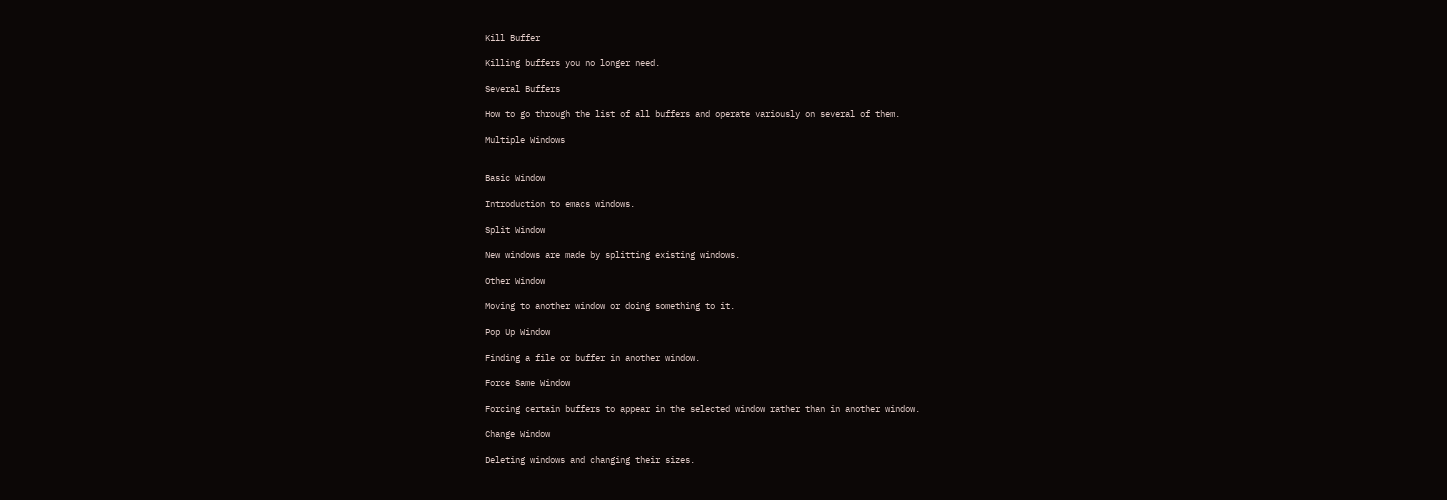Kill Buffer

Killing buffers you no longer need.

Several Buffers

How to go through the list of all buffers and operate variously on several of them.

Multiple Windows


Basic Window

Introduction to emacs windows.

Split Window

New windows are made by splitting existing windows.

Other Window

Moving to another window or doing something to it.

Pop Up Window

Finding a file or buffer in another window.

Force Same Window

Forcing certain buffers to appear in the selected window rather than in another window.

Change Window

Deleting windows and changing their sizes.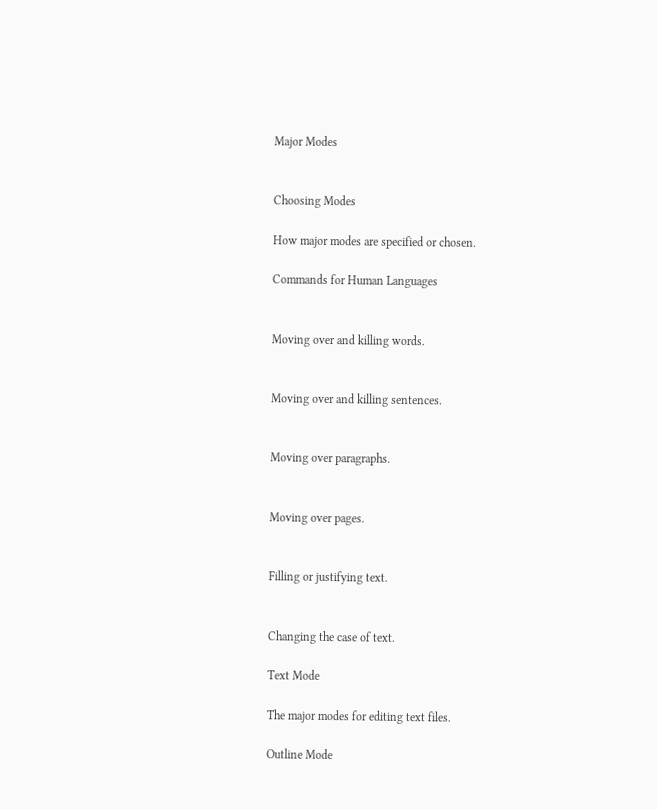Major Modes


Choosing Modes

How major modes are specified or chosen.

Commands for Human Languages


Moving over and killing words.


Moving over and killing sentences.


Moving over paragraphs.


Moving over pages.


Filling or justifying text.


Changing the case of text.

Text Mode

The major modes for editing text files.

Outline Mode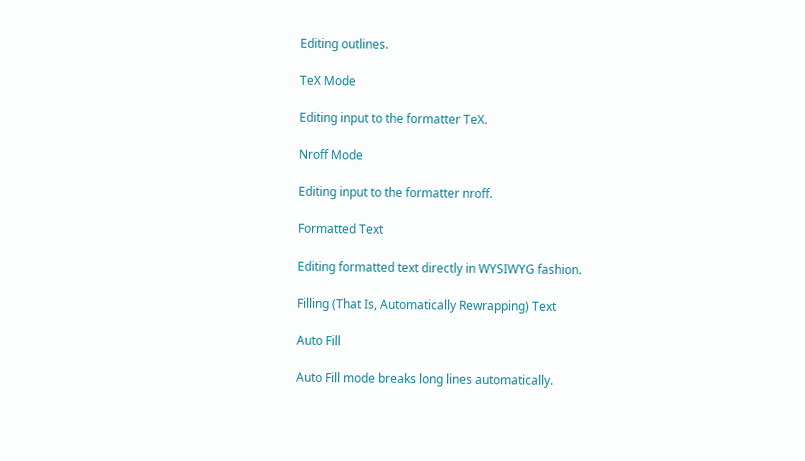Editing outlines.

TeX Mode

Editing input to the formatter TeX.

Nroff Mode

Editing input to the formatter nroff.

Formatted Text

Editing formatted text directly in WYSIWYG fashion.

Filling (That Is, Automatically Rewrapping) Text

Auto Fill

Auto Fill mode breaks long lines automatically.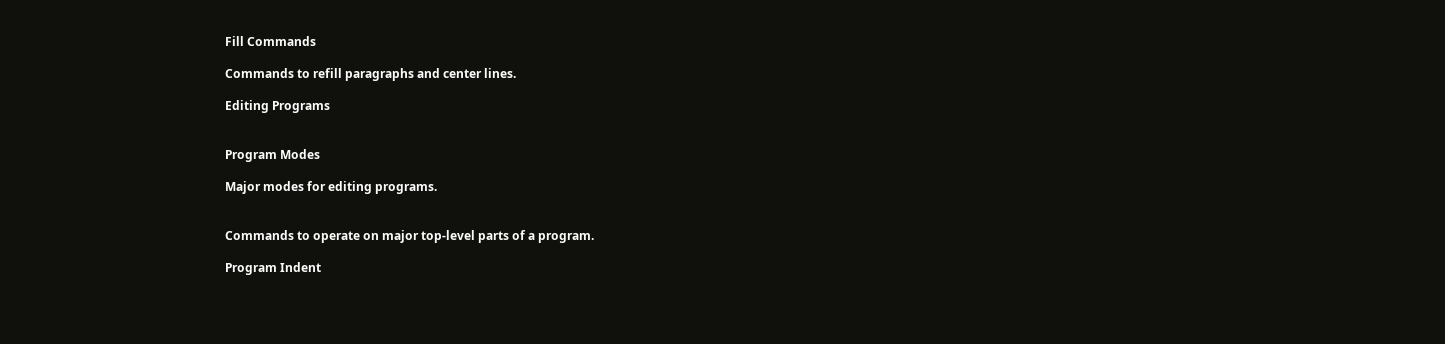Fill Commands

Commands to refill paragraphs and center lines.

Editing Programs


Program Modes

Major modes for editing programs.


Commands to operate on major top-level parts of a program.

Program Indent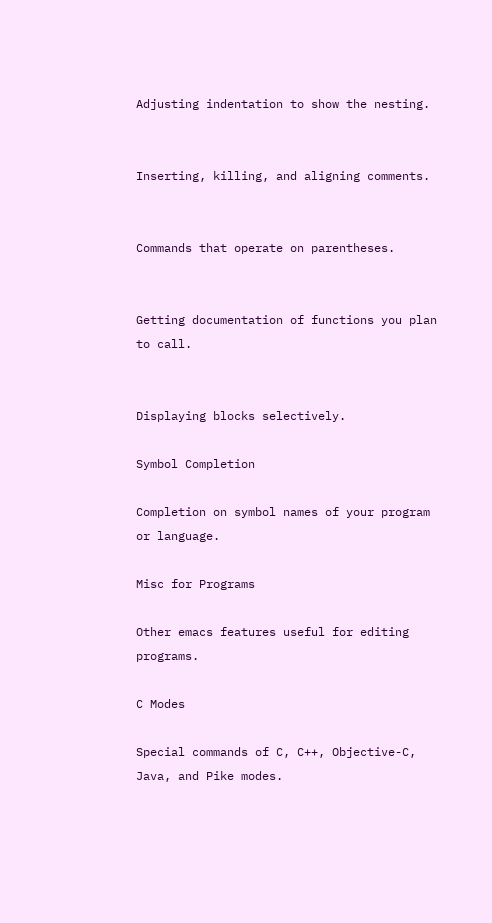Adjusting indentation to show the nesting.


Inserting, killing, and aligning comments.


Commands that operate on parentheses.


Getting documentation of functions you plan to call.


Displaying blocks selectively.

Symbol Completion

Completion on symbol names of your program or language.

Misc for Programs

Other emacs features useful for editing programs.

C Modes

Special commands of C, C++, Objective-C, Java, and Pike modes.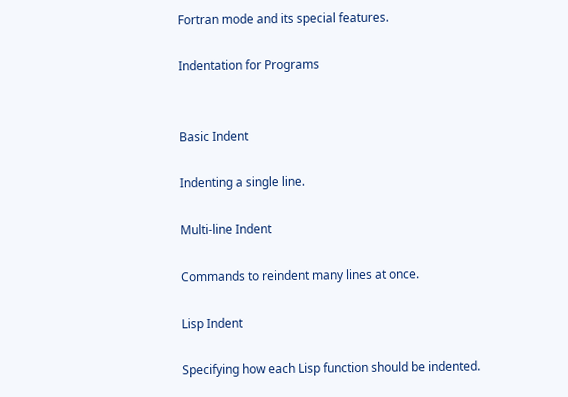Fortran mode and its special features.

Indentation for Programs


Basic Indent

Indenting a single line.

Multi-line Indent

Commands to reindent many lines at once.

Lisp Indent

Specifying how each Lisp function should be indented.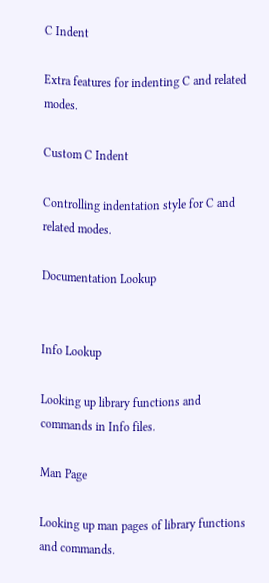C Indent

Extra features for indenting C and related modes.

Custom C Indent

Controlling indentation style for C and related modes.

Documentation Lookup


Info Lookup

Looking up library functions and commands in Info files.

Man Page

Looking up man pages of library functions and commands.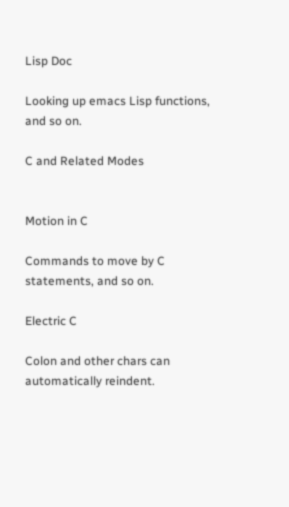Lisp Doc

Looking up emacs Lisp functions, and so on.

C and Related Modes


Motion in C

Commands to move by C statements, and so on.

Electric C

Colon and other chars can automatically reindent.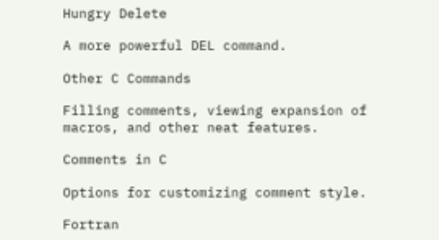Hungry Delete

A more powerful DEL command.

Other C Commands

Filling comments, viewing expansion of macros, and other neat features.

Comments in C

Options for customizing comment style.

Fortran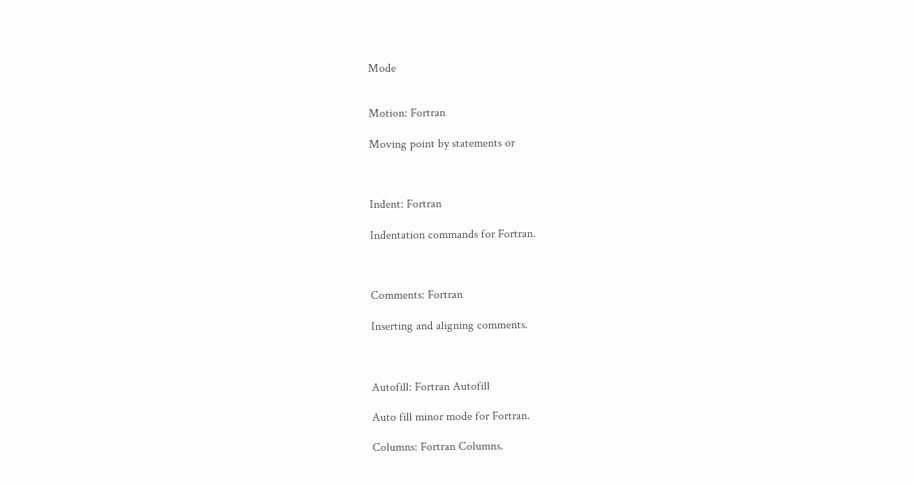Mode


Motion: Fortran

Moving point by statements or



Indent: Fortran

Indentation commands for Fortran.



Comments: Fortran

Inserting and aligning comments.



Autofill: Fortran Autofill

Auto fill minor mode for Fortran.

Columns: Fortran Columns.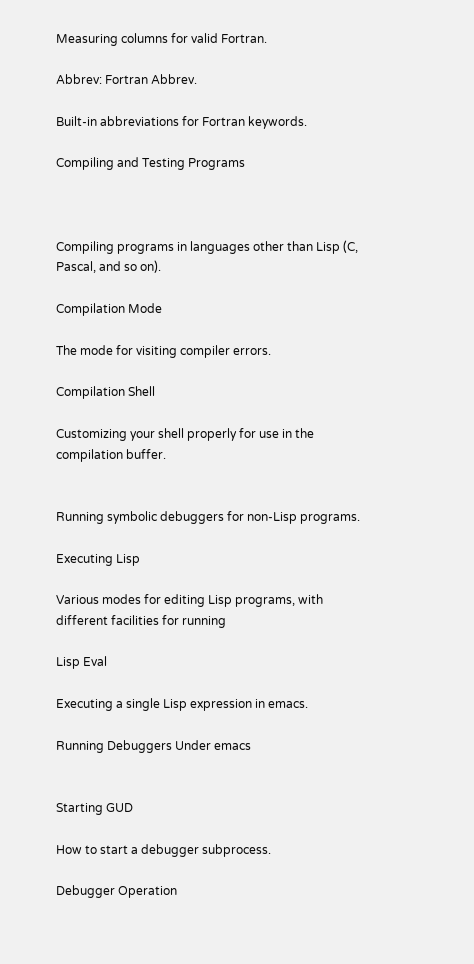Measuring columns for valid Fortran.

Abbrev: Fortran Abbrev.

Built-in abbreviations for Fortran keywords.

Compiling and Testing Programs



Compiling programs in languages other than Lisp (C, Pascal, and so on).

Compilation Mode

The mode for visiting compiler errors.

Compilation Shell

Customizing your shell properly for use in the compilation buffer.


Running symbolic debuggers for non-Lisp programs.

Executing Lisp

Various modes for editing Lisp programs, with different facilities for running

Lisp Eval

Executing a single Lisp expression in emacs.

Running Debuggers Under emacs


Starting GUD

How to start a debugger subprocess.

Debugger Operation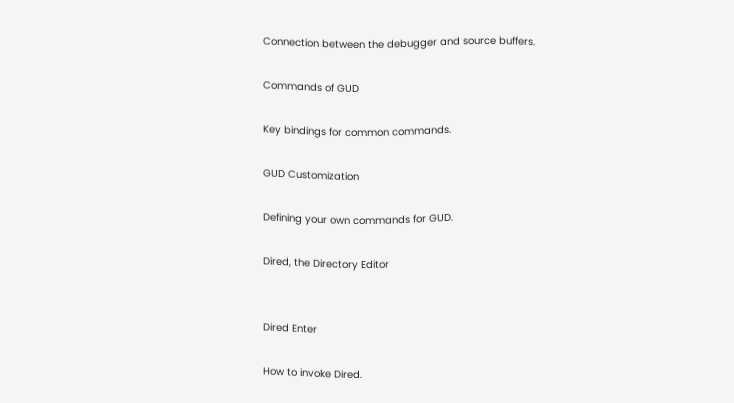Connection between the debugger and source buffers.

Commands of GUD

Key bindings for common commands.

GUD Customization

Defining your own commands for GUD.

Dired, the Directory Editor


Dired Enter

How to invoke Dired.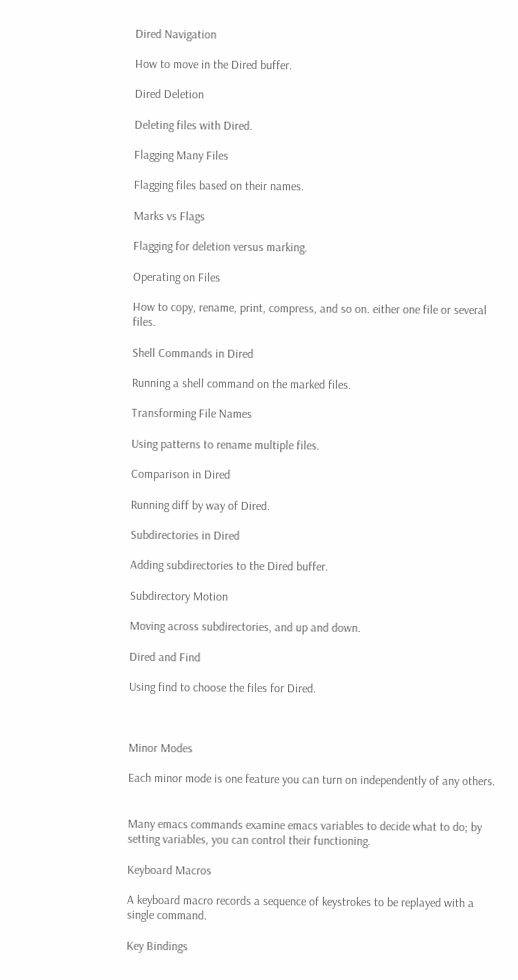Dired Navigation

How to move in the Dired buffer.

Dired Deletion

Deleting files with Dired.

Flagging Many Files

Flagging files based on their names.

Marks vs Flags

Flagging for deletion versus marking.

Operating on Files

How to copy, rename, print, compress, and so on. either one file or several files.

Shell Commands in Dired

Running a shell command on the marked files.

Transforming File Names

Using patterns to rename multiple files.

Comparison in Dired

Running diff by way of Dired.

Subdirectories in Dired

Adding subdirectories to the Dired buffer.

Subdirectory Motion

Moving across subdirectories, and up and down.

Dired and Find

Using find to choose the files for Dired.



Minor Modes

Each minor mode is one feature you can turn on independently of any others.


Many emacs commands examine emacs variables to decide what to do; by setting variables, you can control their functioning.

Keyboard Macros

A keyboard macro records a sequence of keystrokes to be replayed with a single command.

Key Bindings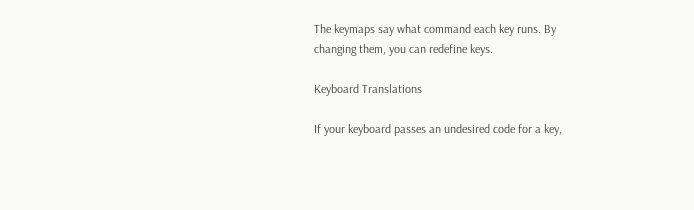The keymaps say what command each key runs. By changing them, you can redefine keys.

Keyboard Translations

If your keyboard passes an undesired code for a key,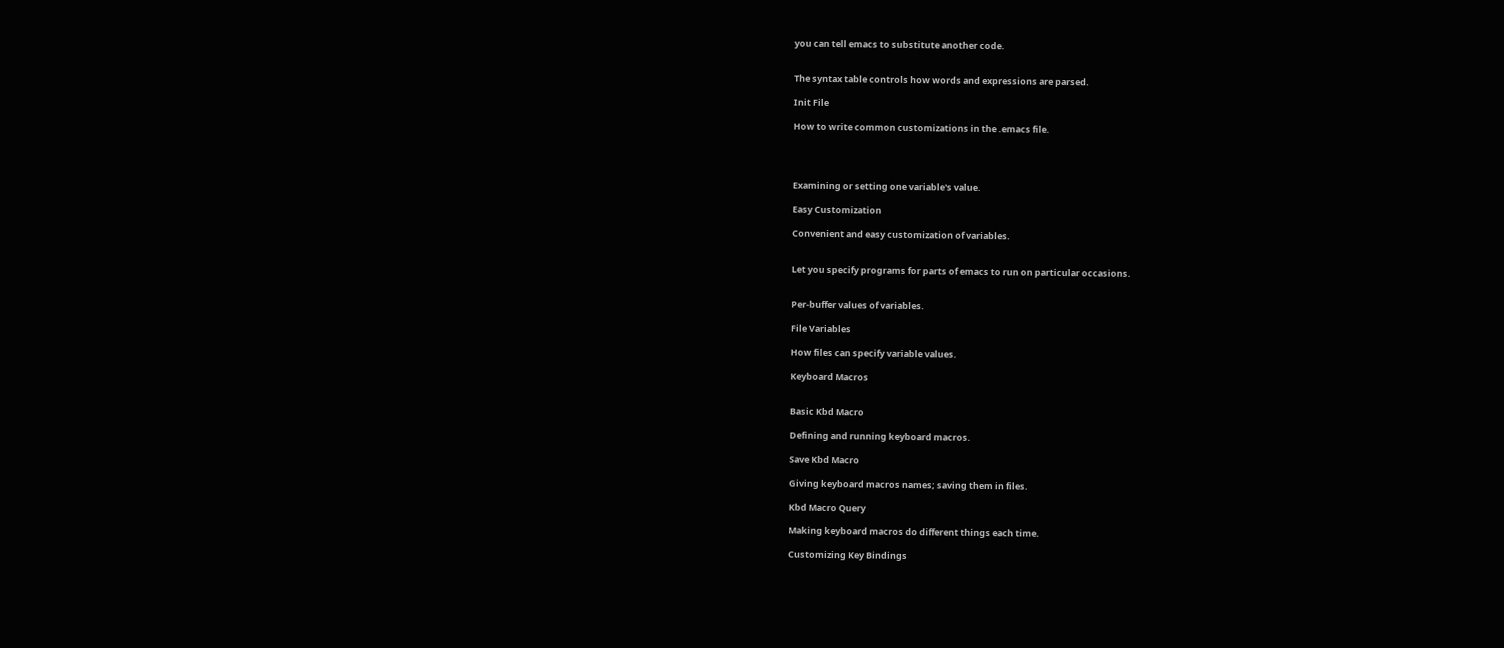you can tell emacs to substitute another code.


The syntax table controls how words and expressions are parsed.

Init File

How to write common customizations in the .emacs file.




Examining or setting one variable's value.

Easy Customization

Convenient and easy customization of variables.


Let you specify programs for parts of emacs to run on particular occasions.


Per-buffer values of variables.

File Variables

How files can specify variable values.

Keyboard Macros


Basic Kbd Macro

Defining and running keyboard macros.

Save Kbd Macro

Giving keyboard macros names; saving them in files.

Kbd Macro Query

Making keyboard macros do different things each time.

Customizing Key Bindings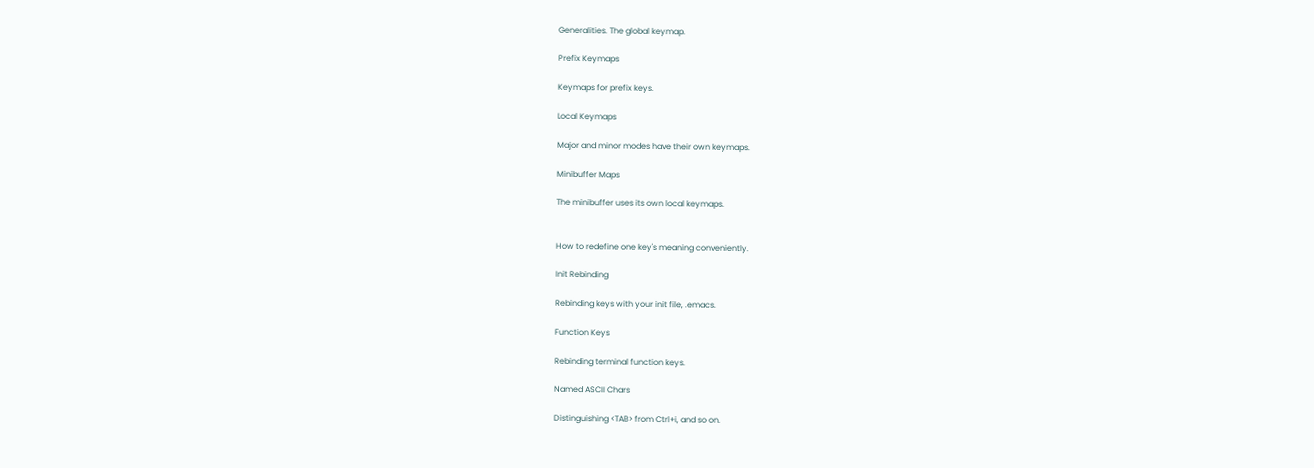Generalities. The global keymap.

Prefix Keymaps

Keymaps for prefix keys.

Local Keymaps

Major and minor modes have their own keymaps.

Minibuffer Maps

The minibuffer uses its own local keymaps.


How to redefine one key's meaning conveniently.

Init Rebinding

Rebinding keys with your init file, .emacs.

Function Keys

Rebinding terminal function keys.

Named ASCII Chars

Distinguishing <TAB> from Ctrl+i, and so on.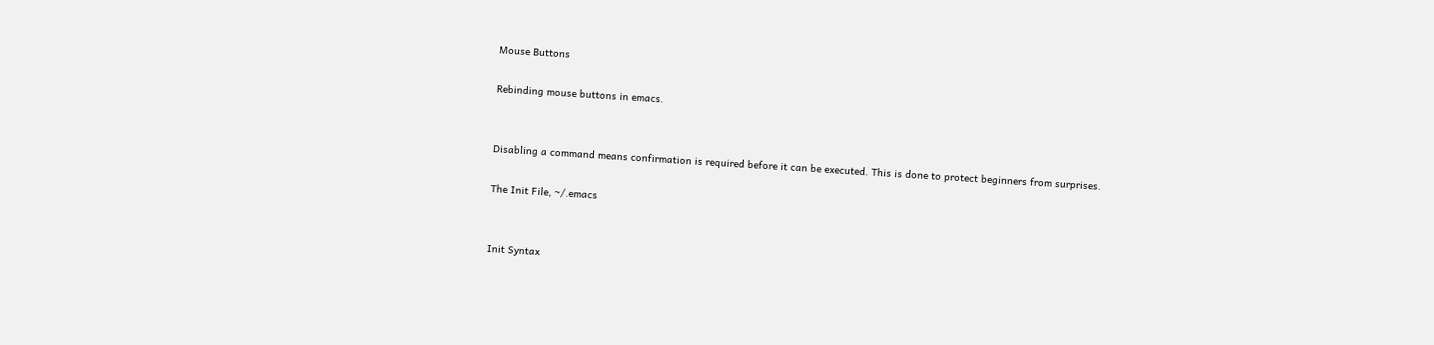Mouse Buttons

Rebinding mouse buttons in emacs.


Disabling a command means confirmation is required before it can be executed. This is done to protect beginners from surprises.

The Init File, ~/.emacs


Init Syntax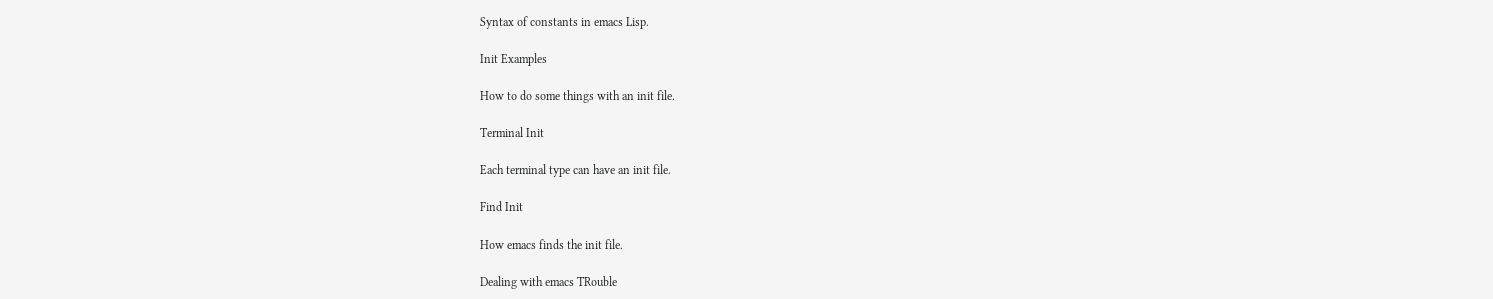Syntax of constants in emacs Lisp.

Init Examples

How to do some things with an init file.

Terminal Init

Each terminal type can have an init file.

Find Init

How emacs finds the init file.

Dealing with emacs TRouble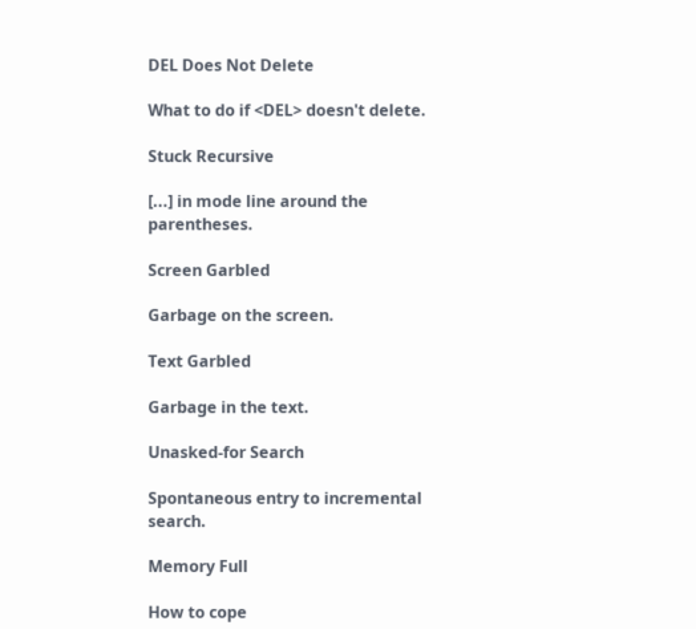DEL Does Not Delete

What to do if <DEL> doesn't delete.

Stuck Recursive

[...] in mode line around the parentheses.

Screen Garbled

Garbage on the screen.

Text Garbled

Garbage in the text.

Unasked-for Search

Spontaneous entry to incremental search.

Memory Full

How to cope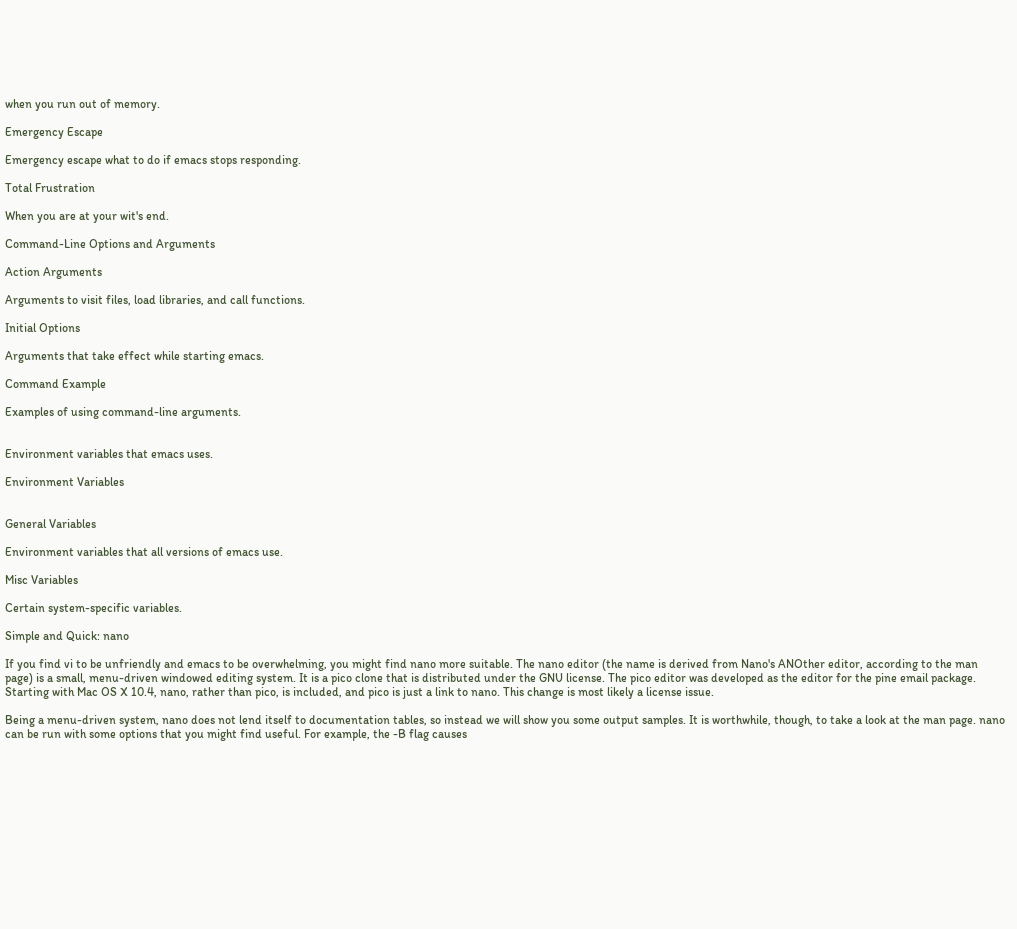when you run out of memory.

Emergency Escape

Emergency escape what to do if emacs stops responding.

Total Frustration

When you are at your wit's end.

Command-Line Options and Arguments

Action Arguments

Arguments to visit files, load libraries, and call functions.

Initial Options

Arguments that take effect while starting emacs.

Command Example

Examples of using command-line arguments.


Environment variables that emacs uses.

Environment Variables


General Variables

Environment variables that all versions of emacs use.

Misc Variables

Certain system-specific variables.

Simple and Quick: nano

If you find vi to be unfriendly and emacs to be overwhelming, you might find nano more suitable. The nano editor (the name is derived from Nano's ANOther editor, according to the man page) is a small, menu-driven windowed editing system. It is a pico clone that is distributed under the GNU license. The pico editor was developed as the editor for the pine email package. Starting with Mac OS X 10.4, nano, rather than pico, is included, and pico is just a link to nano. This change is most likely a license issue.

Being a menu-driven system, nano does not lend itself to documentation tables, so instead we will show you some output samples. It is worthwhile, though, to take a look at the man page. nano can be run with some options that you might find useful. For example, the -B flag causes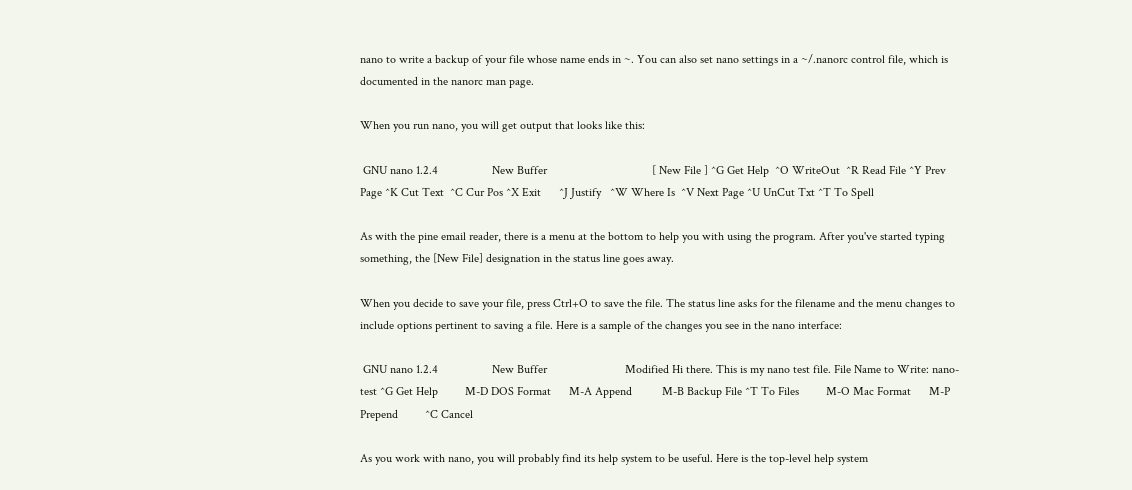nano to write a backup of your file whose name ends in ~. You can also set nano settings in a ~/.nanorc control file, which is documented in the nanorc man page.

When you run nano, you will get output that looks like this:

 GNU nano 1.2.4                  New Buffer                                   [ New File ] ^G Get Help  ^O WriteOut  ^R Read File ^Y Prev Page ^K Cut Text  ^C Cur Pos ^X Exit      ^J Justify   ^W Where Is  ^V Next Page ^U UnCut Txt ^T To Spell

As with the pine email reader, there is a menu at the bottom to help you with using the program. After you've started typing something, the [New File] designation in the status line goes away.

When you decide to save your file, press Ctrl+O to save the file. The status line asks for the filename and the menu changes to include options pertinent to saving a file. Here is a sample of the changes you see in the nano interface:

 GNU nano 1.2.4                  New Buffer                          Modified Hi there. This is my nano test file. File Name to Write: nano-test ^G Get Help         M-D DOS Format      M-A Append          M-B Backup File ^T To Files         M-O Mac Format      M-P Prepend         ^C Cancel

As you work with nano, you will probably find its help system to be useful. Here is the top-level help system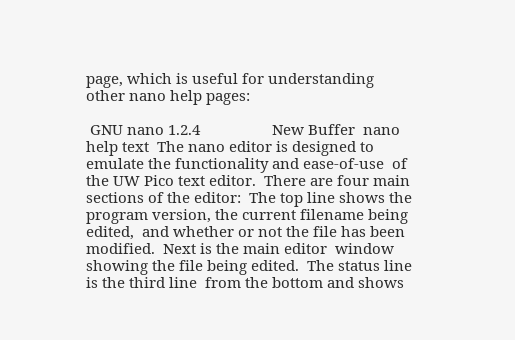page, which is useful for understanding other nano help pages:

 GNU nano 1.2.4                  New Buffer  nano help text  The nano editor is designed to emulate the functionality and ease-of-use  of the UW Pico text editor.  There are four main sections of the editor:  The top line shows the program version, the current filename being edited,  and whether or not the file has been modified.  Next is the main editor  window showing the file being edited.  The status line is the third line  from the bottom and shows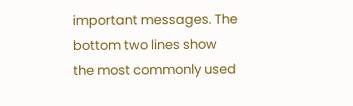important messages. The bottom two lines show  the most commonly used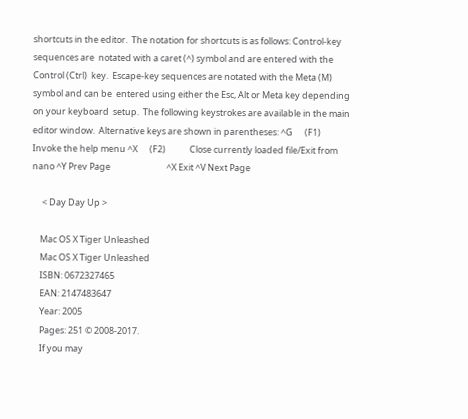shortcuts in the editor.  The notation for shortcuts is as follows: Control-key sequences are  notated with a caret (^) symbol and are entered with the Control (Ctrl)  key.  Escape-key sequences are notated with the Meta (M) symbol and can be  entered using either the Esc, Alt or Meta key depending on your keyboard  setup.  The following keystrokes are available in the main editor window.  Alternative keys are shown in parentheses: ^G      (F1)            Invoke the help menu ^X      (F2)            Close currently loaded file/Exit from nano ^Y Prev Page                            ^X Exit ^V Next Page

     < Day Day Up >

    Mac OS X Tiger Unleashed
    Mac OS X Tiger Unleashed
    ISBN: 0672327465
    EAN: 2147483647
    Year: 2005
    Pages: 251 © 2008-2017.
    If you may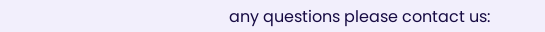any questions please contact us: